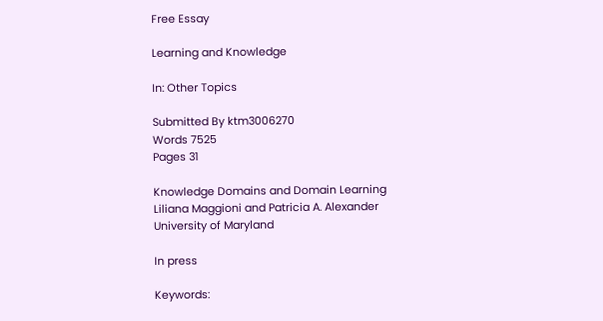Free Essay

Learning and Knowledge

In: Other Topics

Submitted By ktm3006270
Words 7525
Pages 31

Knowledge Domains and Domain Learning
Liliana Maggioni and Patricia A. Alexander
University of Maryland

In press

Keywords: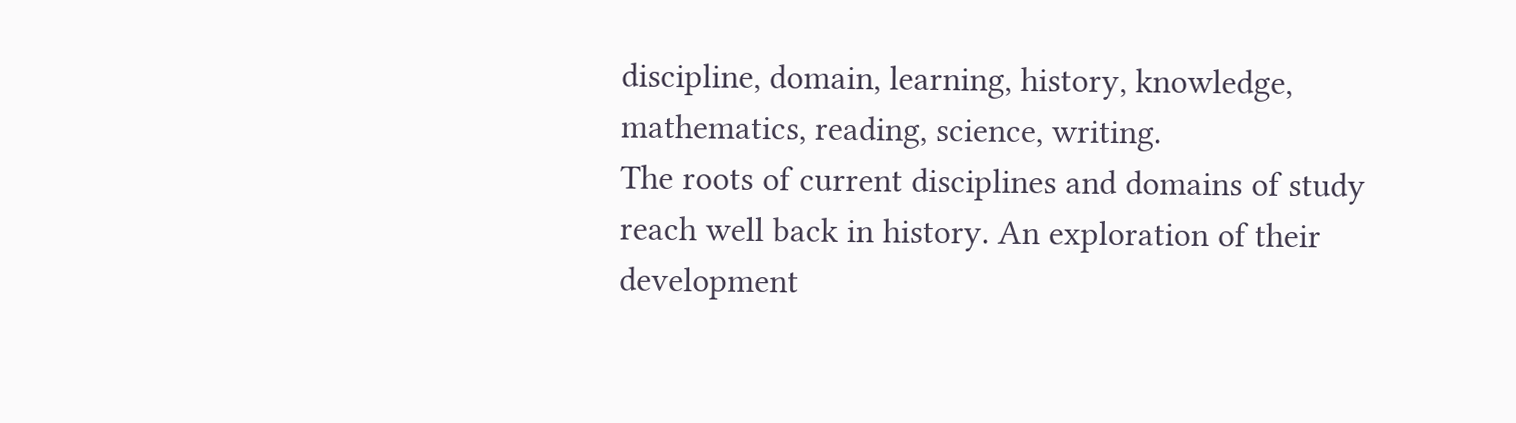discipline, domain, learning, history, knowledge, mathematics, reading, science, writing.
The roots of current disciplines and domains of study reach well back in history. An exploration of their development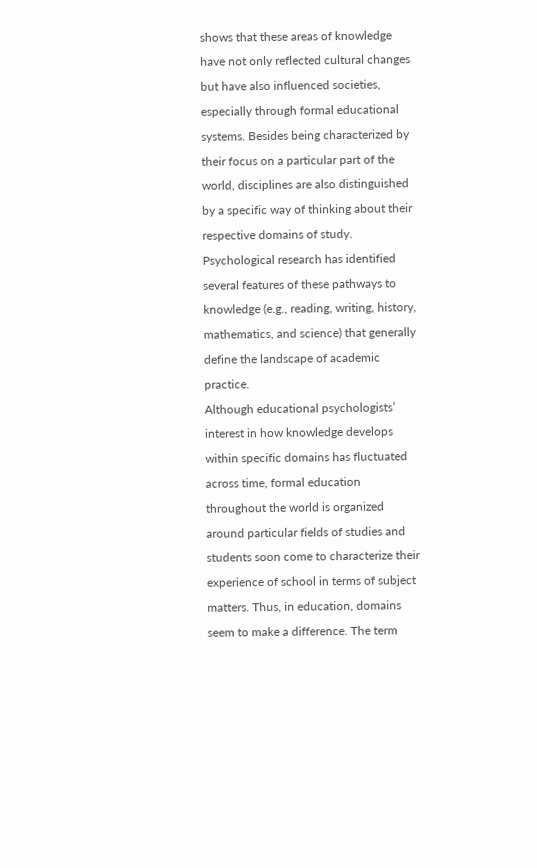shows that these areas of knowledge have not only reflected cultural changes but have also influenced societies, especially through formal educational systems. Besides being characterized by their focus on a particular part of the world, disciplines are also distinguished by a specific way of thinking about their respective domains of study. Psychological research has identified several features of these pathways to knowledge (e.g., reading, writing, history, mathematics, and science) that generally define the landscape of academic practice.
Although educational psychologists’ interest in how knowledge develops within specific domains has fluctuated across time, formal education throughout the world is organized around particular fields of studies and students soon come to characterize their experience of school in terms of subject matters. Thus, in education, domains seem to make a difference. The term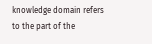knowledge domain refers to the part of the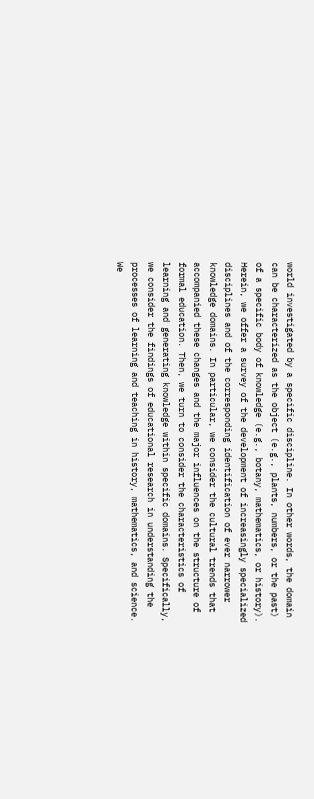world investigated by a specific discipline. In other words, the domain can be characterized as the object (e.g., plants, numbers, or the past) of a specific body of knowledge (e.g., botany, mathematics, or history). Herein, we offer a survey of the development of increasingly specialized disciplines and of the corresponding identification of ever narrower knowledge domains. In particular, we consider the cultural trends that accompanied these changes and the major influences on the structure of formal education. Then, we turn to consider the characteristics of learning and generating knowledge within specific domains. Specifically, we consider the findings of educational research in understanding the processes of learning and teaching in history, mathematics, and science. We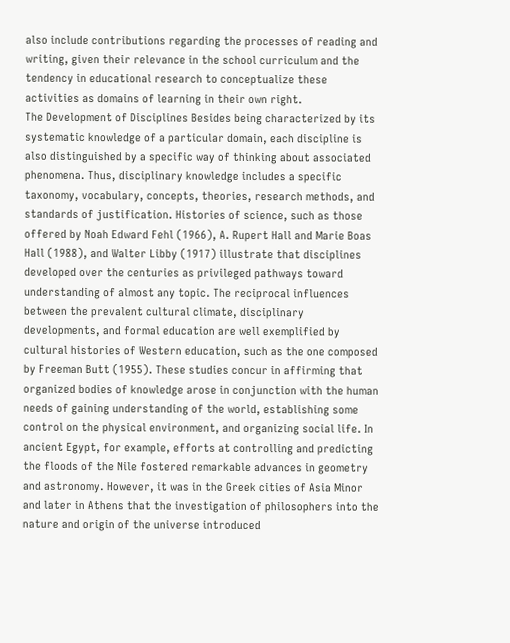also include contributions regarding the processes of reading and writing, given their relevance in the school curriculum and the tendency in educational research to conceptualize these activities as domains of learning in their own right.
The Development of Disciplines Besides being characterized by its systematic knowledge of a particular domain, each discipline is also distinguished by a specific way of thinking about associated phenomena. Thus, disciplinary knowledge includes a specific taxonomy, vocabulary, concepts, theories, research methods, and standards of justification. Histories of science, such as those offered by Noah Edward Fehl (1966), A. Rupert Hall and Marie Boas Hall (1988), and Walter Libby (1917) illustrate that disciplines developed over the centuries as privileged pathways toward understanding of almost any topic. The reciprocal influences between the prevalent cultural climate, disciplinary developments, and formal education are well exemplified by cultural histories of Western education, such as the one composed by Freeman Butt (1955). These studies concur in affirming that organized bodies of knowledge arose in conjunction with the human needs of gaining understanding of the world, establishing some control on the physical environment, and organizing social life. In ancient Egypt, for example, efforts at controlling and predicting the floods of the Nile fostered remarkable advances in geometry and astronomy. However, it was in the Greek cities of Asia Minor and later in Athens that the investigation of philosophers into the nature and origin of the universe introduced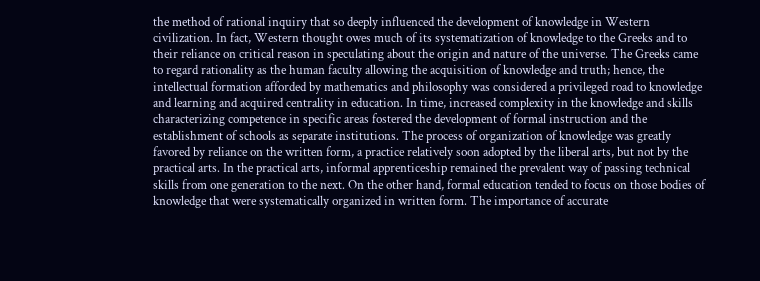the method of rational inquiry that so deeply influenced the development of knowledge in Western civilization. In fact, Western thought owes much of its systematization of knowledge to the Greeks and to their reliance on critical reason in speculating about the origin and nature of the universe. The Greeks came to regard rationality as the human faculty allowing the acquisition of knowledge and truth; hence, the intellectual formation afforded by mathematics and philosophy was considered a privileged road to knowledge and learning and acquired centrality in education. In time, increased complexity in the knowledge and skills characterizing competence in specific areas fostered the development of formal instruction and the establishment of schools as separate institutions. The process of organization of knowledge was greatly favored by reliance on the written form, a practice relatively soon adopted by the liberal arts, but not by the practical arts. In the practical arts, informal apprenticeship remained the prevalent way of passing technical skills from one generation to the next. On the other hand, formal education tended to focus on those bodies of knowledge that were systematically organized in written form. The importance of accurate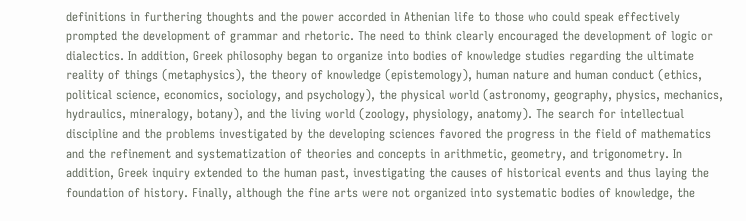definitions in furthering thoughts and the power accorded in Athenian life to those who could speak effectively prompted the development of grammar and rhetoric. The need to think clearly encouraged the development of logic or dialectics. In addition, Greek philosophy began to organize into bodies of knowledge studies regarding the ultimate reality of things (metaphysics), the theory of knowledge (epistemology), human nature and human conduct (ethics, political science, economics, sociology, and psychology), the physical world (astronomy, geography, physics, mechanics, hydraulics, mineralogy, botany), and the living world (zoology, physiology, anatomy). The search for intellectual discipline and the problems investigated by the developing sciences favored the progress in the field of mathematics and the refinement and systematization of theories and concepts in arithmetic, geometry, and trigonometry. In addition, Greek inquiry extended to the human past, investigating the causes of historical events and thus laying the foundation of history. Finally, although the fine arts were not organized into systematic bodies of knowledge, the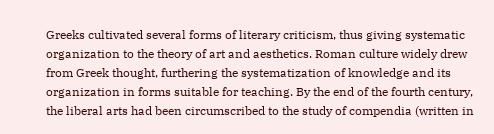Greeks cultivated several forms of literary criticism, thus giving systematic organization to the theory of art and aesthetics. Roman culture widely drew from Greek thought, furthering the systematization of knowledge and its organization in forms suitable for teaching. By the end of the fourth century, the liberal arts had been circumscribed to the study of compendia (written in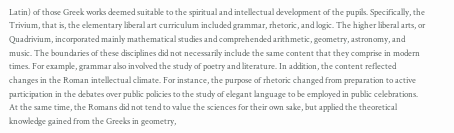Latin) of those Greek works deemed suitable to the spiritual and intellectual development of the pupils. Specifically, the Trivium, that is, the elementary liberal art curriculum included grammar, rhetoric, and logic. The higher liberal arts, or Quadrivium, incorporated mainly mathematical studies and comprehended arithmetic, geometry, astronomy, and music. The boundaries of these disciplines did not necessarily include the same content that they comprise in modern times. For example, grammar also involved the study of poetry and literature. In addition, the content reflected changes in the Roman intellectual climate. For instance, the purpose of rhetoric changed from preparation to active participation in the debates over public policies to the study of elegant language to be employed in public celebrations. At the same time, the Romans did not tend to value the sciences for their own sake, but applied the theoretical knowledge gained from the Greeks in geometry,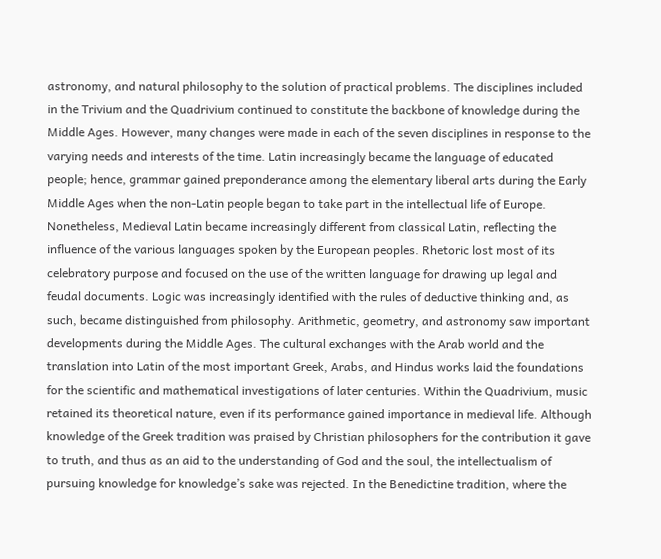astronomy, and natural philosophy to the solution of practical problems. The disciplines included in the Trivium and the Quadrivium continued to constitute the backbone of knowledge during the Middle Ages. However, many changes were made in each of the seven disciplines in response to the varying needs and interests of the time. Latin increasingly became the language of educated people; hence, grammar gained preponderance among the elementary liberal arts during the Early Middle Ages when the non-Latin people began to take part in the intellectual life of Europe. Nonetheless, Medieval Latin became increasingly different from classical Latin, reflecting the influence of the various languages spoken by the European peoples. Rhetoric lost most of its celebratory purpose and focused on the use of the written language for drawing up legal and feudal documents. Logic was increasingly identified with the rules of deductive thinking and, as such, became distinguished from philosophy. Arithmetic, geometry, and astronomy saw important developments during the Middle Ages. The cultural exchanges with the Arab world and the translation into Latin of the most important Greek, Arabs, and Hindus works laid the foundations for the scientific and mathematical investigations of later centuries. Within the Quadrivium, music retained its theoretical nature, even if its performance gained importance in medieval life. Although knowledge of the Greek tradition was praised by Christian philosophers for the contribution it gave to truth, and thus as an aid to the understanding of God and the soul, the intellectualism of pursuing knowledge for knowledge’s sake was rejected. In the Benedictine tradition, where the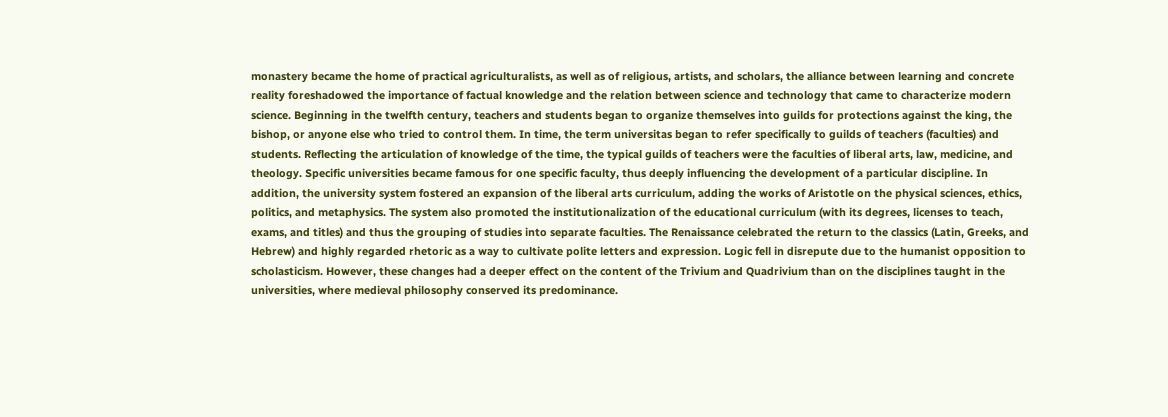monastery became the home of practical agriculturalists, as well as of religious, artists, and scholars, the alliance between learning and concrete reality foreshadowed the importance of factual knowledge and the relation between science and technology that came to characterize modern science. Beginning in the twelfth century, teachers and students began to organize themselves into guilds for protections against the king, the bishop, or anyone else who tried to control them. In time, the term universitas began to refer specifically to guilds of teachers (faculties) and students. Reflecting the articulation of knowledge of the time, the typical guilds of teachers were the faculties of liberal arts, law, medicine, and theology. Specific universities became famous for one specific faculty, thus deeply influencing the development of a particular discipline. In addition, the university system fostered an expansion of the liberal arts curriculum, adding the works of Aristotle on the physical sciences, ethics, politics, and metaphysics. The system also promoted the institutionalization of the educational curriculum (with its degrees, licenses to teach, exams, and titles) and thus the grouping of studies into separate faculties. The Renaissance celebrated the return to the classics (Latin, Greeks, and Hebrew) and highly regarded rhetoric as a way to cultivate polite letters and expression. Logic fell in disrepute due to the humanist opposition to scholasticism. However, these changes had a deeper effect on the content of the Trivium and Quadrivium than on the disciplines taught in the universities, where medieval philosophy conserved its predominance.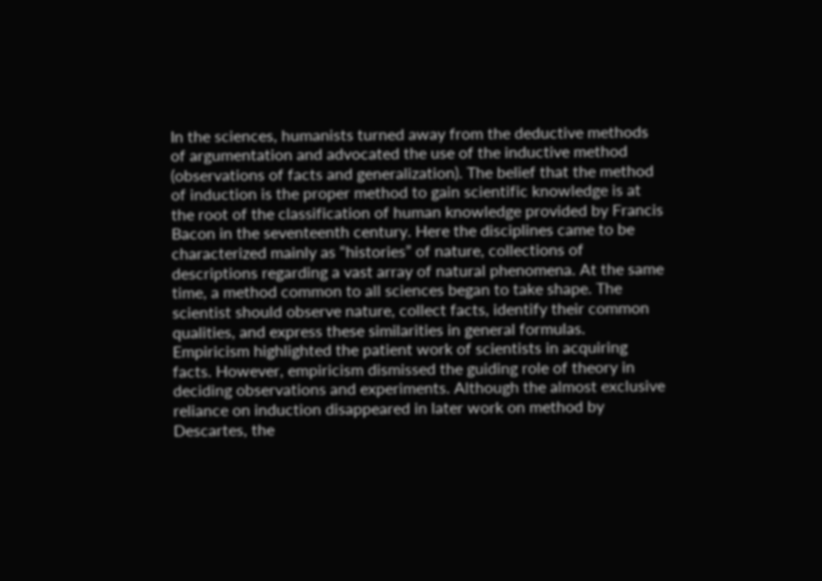In the sciences, humanists turned away from the deductive methods of argumentation and advocated the use of the inductive method (observations of facts and generalization). The belief that the method of induction is the proper method to gain scientific knowledge is at the root of the classification of human knowledge provided by Francis Bacon in the seventeenth century. Here the disciplines came to be characterized mainly as “histories” of nature, collections of descriptions regarding a vast array of natural phenomena. At the same time, a method common to all sciences began to take shape. The scientist should observe nature, collect facts, identify their common qualities, and express these similarities in general formulas. Empiricism highlighted the patient work of scientists in acquiring facts. However, empiricism dismissed the guiding role of theory in deciding observations and experiments. Although the almost exclusive reliance on induction disappeared in later work on method by Descartes, the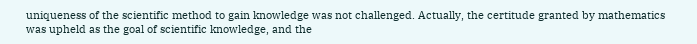uniqueness of the scientific method to gain knowledge was not challenged. Actually, the certitude granted by mathematics was upheld as the goal of scientific knowledge, and the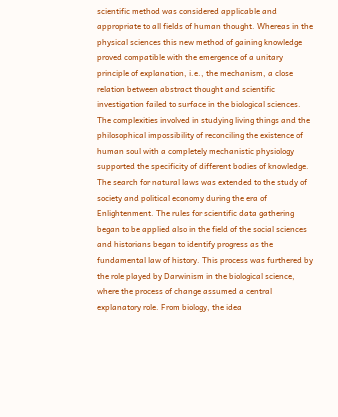scientific method was considered applicable and appropriate to all fields of human thought. Whereas in the physical sciences this new method of gaining knowledge proved compatible with the emergence of a unitary principle of explanation, i.e., the mechanism, a close relation between abstract thought and scientific investigation failed to surface in the biological sciences. The complexities involved in studying living things and the philosophical impossibility of reconciling the existence of human soul with a completely mechanistic physiology supported the specificity of different bodies of knowledge. The search for natural laws was extended to the study of society and political economy during the era of Enlightenment. The rules for scientific data gathering began to be applied also in the field of the social sciences and historians began to identify progress as the fundamental law of history. This process was furthered by the role played by Darwinism in the biological science, where the process of change assumed a central explanatory role. From biology, the idea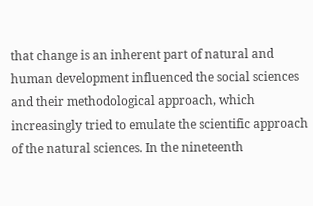that change is an inherent part of natural and human development influenced the social sciences and their methodological approach, which increasingly tried to emulate the scientific approach of the natural sciences. In the nineteenth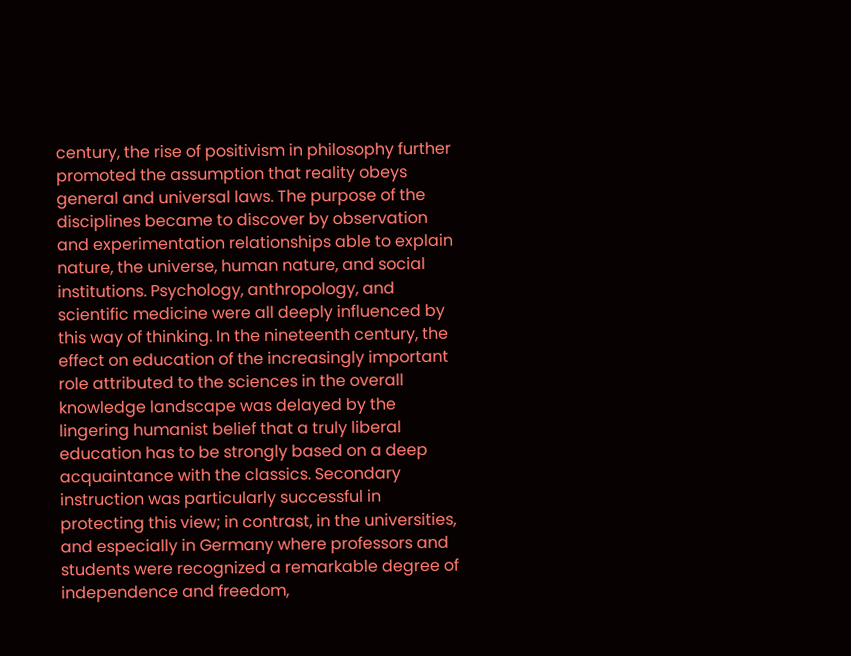century, the rise of positivism in philosophy further promoted the assumption that reality obeys general and universal laws. The purpose of the disciplines became to discover by observation and experimentation relationships able to explain nature, the universe, human nature, and social institutions. Psychology, anthropology, and scientific medicine were all deeply influenced by this way of thinking. In the nineteenth century, the effect on education of the increasingly important role attributed to the sciences in the overall knowledge landscape was delayed by the lingering humanist belief that a truly liberal education has to be strongly based on a deep acquaintance with the classics. Secondary instruction was particularly successful in protecting this view; in contrast, in the universities, and especially in Germany where professors and students were recognized a remarkable degree of independence and freedom,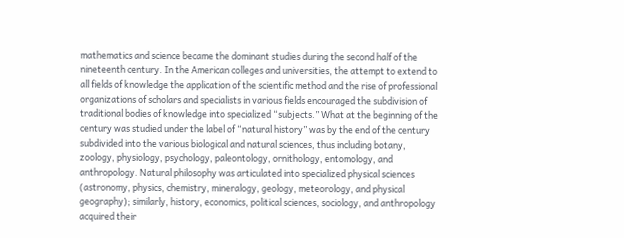mathematics and science became the dominant studies during the second half of the nineteenth century. In the American colleges and universities, the attempt to extend to all fields of knowledge the application of the scientific method and the rise of professional organizations of scholars and specialists in various fields encouraged the subdivision of traditional bodies of knowledge into specialized “subjects.” What at the beginning of the century was studied under the label of “natural history” was by the end of the century subdivided into the various biological and natural sciences, thus including botany, zoology, physiology, psychology, paleontology, ornithology, entomology, and anthropology. Natural philosophy was articulated into specialized physical sciences (astronomy, physics, chemistry, mineralogy, geology, meteorology, and physical geography); similarly, history, economics, political sciences, sociology, and anthropology acquired their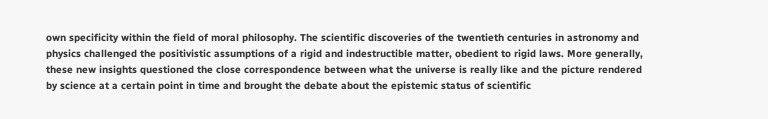own specificity within the field of moral philosophy. The scientific discoveries of the twentieth centuries in astronomy and physics challenged the positivistic assumptions of a rigid and indestructible matter, obedient to rigid laws. More generally, these new insights questioned the close correspondence between what the universe is really like and the picture rendered by science at a certain point in time and brought the debate about the epistemic status of scientific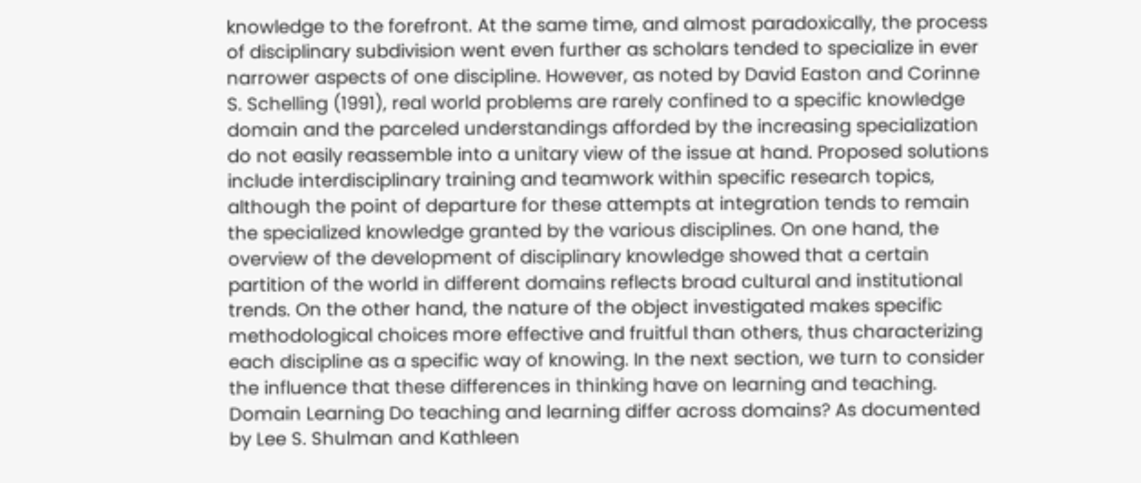knowledge to the forefront. At the same time, and almost paradoxically, the process of disciplinary subdivision went even further as scholars tended to specialize in ever narrower aspects of one discipline. However, as noted by David Easton and Corinne S. Schelling (1991), real world problems are rarely confined to a specific knowledge domain and the parceled understandings afforded by the increasing specialization do not easily reassemble into a unitary view of the issue at hand. Proposed solutions include interdisciplinary training and teamwork within specific research topics, although the point of departure for these attempts at integration tends to remain the specialized knowledge granted by the various disciplines. On one hand, the overview of the development of disciplinary knowledge showed that a certain partition of the world in different domains reflects broad cultural and institutional trends. On the other hand, the nature of the object investigated makes specific methodological choices more effective and fruitful than others, thus characterizing each discipline as a specific way of knowing. In the next section, we turn to consider the influence that these differences in thinking have on learning and teaching.
Domain Learning Do teaching and learning differ across domains? As documented by Lee S. Shulman and Kathleen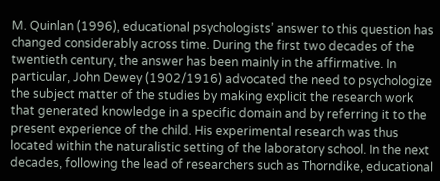M. Quinlan (1996), educational psychologists’ answer to this question has changed considerably across time. During the first two decades of the twentieth century, the answer has been mainly in the affirmative. In particular, John Dewey (1902/1916) advocated the need to psychologize the subject matter of the studies by making explicit the research work that generated knowledge in a specific domain and by referring it to the present experience of the child. His experimental research was thus located within the naturalistic setting of the laboratory school. In the next decades, following the lead of researchers such as Thorndike, educational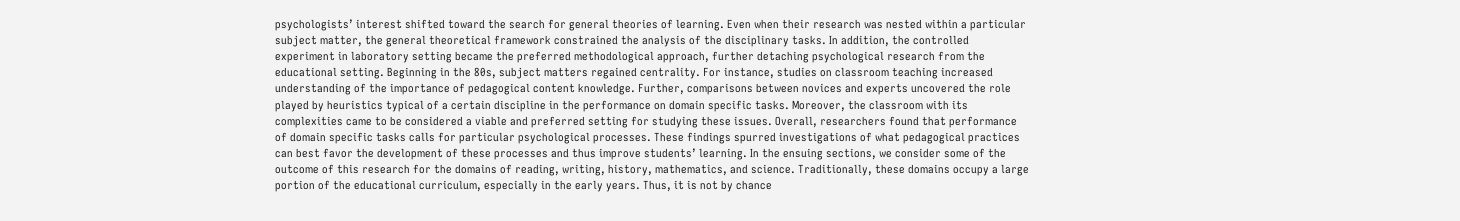psychologists’ interest shifted toward the search for general theories of learning. Even when their research was nested within a particular subject matter, the general theoretical framework constrained the analysis of the disciplinary tasks. In addition, the controlled experiment in laboratory setting became the preferred methodological approach, further detaching psychological research from the educational setting. Beginning in the 80s, subject matters regained centrality. For instance, studies on classroom teaching increased understanding of the importance of pedagogical content knowledge. Further, comparisons between novices and experts uncovered the role played by heuristics typical of a certain discipline in the performance on domain specific tasks. Moreover, the classroom with its complexities came to be considered a viable and preferred setting for studying these issues. Overall, researchers found that performance of domain specific tasks calls for particular psychological processes. These findings spurred investigations of what pedagogical practices can best favor the development of these processes and thus improve students’ learning. In the ensuing sections, we consider some of the outcome of this research for the domains of reading, writing, history, mathematics, and science. Traditionally, these domains occupy a large portion of the educational curriculum, especially in the early years. Thus, it is not by chance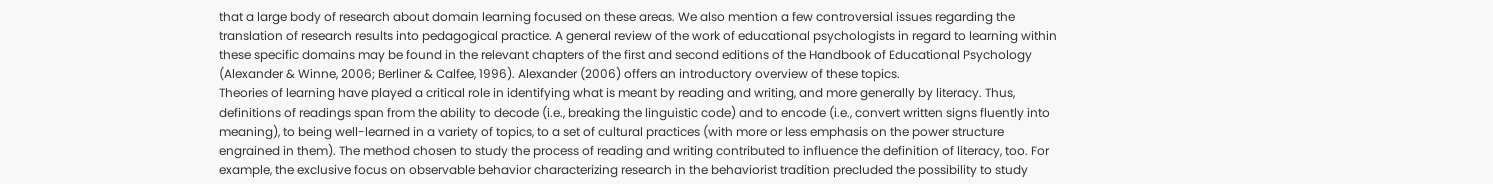that a large body of research about domain learning focused on these areas. We also mention a few controversial issues regarding the translation of research results into pedagogical practice. A general review of the work of educational psychologists in regard to learning within these specific domains may be found in the relevant chapters of the first and second editions of the Handbook of Educational Psychology (Alexander & Winne, 2006; Berliner & Calfee, 1996). Alexander (2006) offers an introductory overview of these topics.
Theories of learning have played a critical role in identifying what is meant by reading and writing, and more generally by literacy. Thus, definitions of readings span from the ability to decode (i.e., breaking the linguistic code) and to encode (i.e., convert written signs fluently into meaning), to being well-learned in a variety of topics, to a set of cultural practices (with more or less emphasis on the power structure engrained in them). The method chosen to study the process of reading and writing contributed to influence the definition of literacy, too. For example, the exclusive focus on observable behavior characterizing research in the behaviorist tradition precluded the possibility to study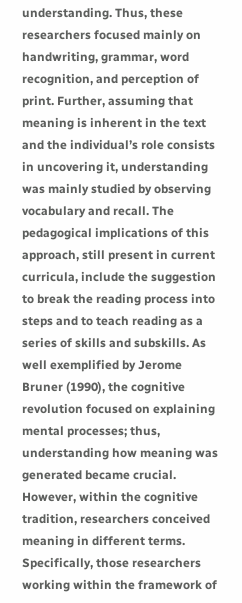understanding. Thus, these researchers focused mainly on handwriting, grammar, word recognition, and perception of print. Further, assuming that meaning is inherent in the text and the individual’s role consists in uncovering it, understanding was mainly studied by observing vocabulary and recall. The pedagogical implications of this approach, still present in current curricula, include the suggestion to break the reading process into steps and to teach reading as a series of skills and subskills. As well exemplified by Jerome Bruner (1990), the cognitive revolution focused on explaining mental processes; thus, understanding how meaning was generated became crucial. However, within the cognitive tradition, researchers conceived meaning in different terms. Specifically, those researchers working within the framework of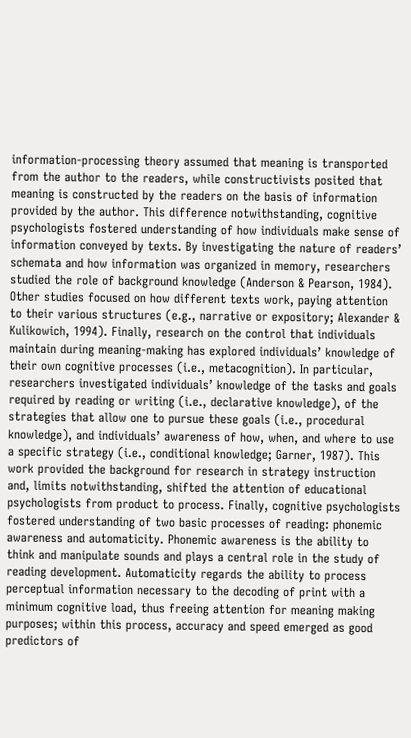information-processing theory assumed that meaning is transported from the author to the readers, while constructivists posited that meaning is constructed by the readers on the basis of information provided by the author. This difference notwithstanding, cognitive psychologists fostered understanding of how individuals make sense of information conveyed by texts. By investigating the nature of readers’ schemata and how information was organized in memory, researchers studied the role of background knowledge (Anderson & Pearson, 1984). Other studies focused on how different texts work, paying attention to their various structures (e.g., narrative or expository; Alexander & Kulikowich, 1994). Finally, research on the control that individuals maintain during meaning-making has explored individuals’ knowledge of their own cognitive processes (i.e., metacognition). In particular, researchers investigated individuals’ knowledge of the tasks and goals required by reading or writing (i.e., declarative knowledge), of the strategies that allow one to pursue these goals (i.e., procedural knowledge), and individuals’ awareness of how, when, and where to use a specific strategy (i.e., conditional knowledge; Garner, 1987). This work provided the background for research in strategy instruction and, limits notwithstanding, shifted the attention of educational psychologists from product to process. Finally, cognitive psychologists fostered understanding of two basic processes of reading: phonemic awareness and automaticity. Phonemic awareness is the ability to think and manipulate sounds and plays a central role in the study of reading development. Automaticity regards the ability to process perceptual information necessary to the decoding of print with a minimum cognitive load, thus freeing attention for meaning making purposes; within this process, accuracy and speed emerged as good predictors of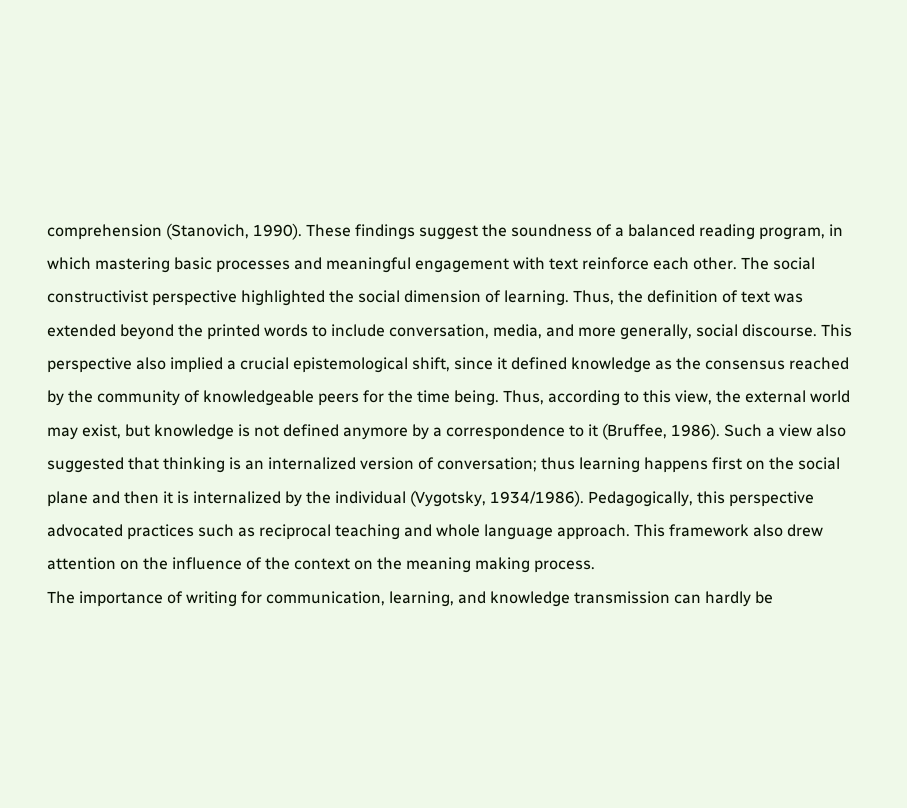comprehension (Stanovich, 1990). These findings suggest the soundness of a balanced reading program, in which mastering basic processes and meaningful engagement with text reinforce each other. The social constructivist perspective highlighted the social dimension of learning. Thus, the definition of text was extended beyond the printed words to include conversation, media, and more generally, social discourse. This perspective also implied a crucial epistemological shift, since it defined knowledge as the consensus reached by the community of knowledgeable peers for the time being. Thus, according to this view, the external world may exist, but knowledge is not defined anymore by a correspondence to it (Bruffee, 1986). Such a view also suggested that thinking is an internalized version of conversation; thus learning happens first on the social plane and then it is internalized by the individual (Vygotsky, 1934/1986). Pedagogically, this perspective advocated practices such as reciprocal teaching and whole language approach. This framework also drew attention on the influence of the context on the meaning making process.
The importance of writing for communication, learning, and knowledge transmission can hardly be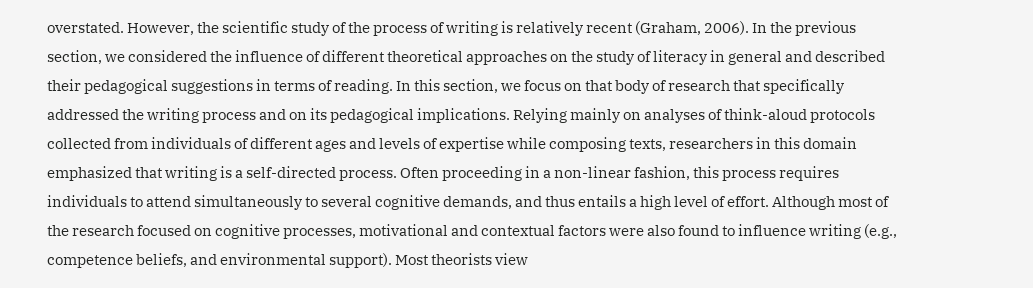overstated. However, the scientific study of the process of writing is relatively recent (Graham, 2006). In the previous section, we considered the influence of different theoretical approaches on the study of literacy in general and described their pedagogical suggestions in terms of reading. In this section, we focus on that body of research that specifically addressed the writing process and on its pedagogical implications. Relying mainly on analyses of think-aloud protocols collected from individuals of different ages and levels of expertise while composing texts, researchers in this domain emphasized that writing is a self-directed process. Often proceeding in a non-linear fashion, this process requires individuals to attend simultaneously to several cognitive demands, and thus entails a high level of effort. Although most of the research focused on cognitive processes, motivational and contextual factors were also found to influence writing (e.g., competence beliefs, and environmental support). Most theorists view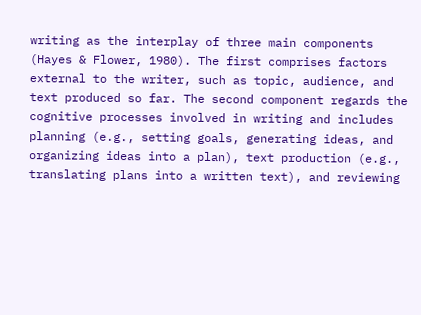writing as the interplay of three main components (Hayes & Flower, 1980). The first comprises factors external to the writer, such as topic, audience, and text produced so far. The second component regards the cognitive processes involved in writing and includes planning (e.g., setting goals, generating ideas, and organizing ideas into a plan), text production (e.g., translating plans into a written text), and reviewing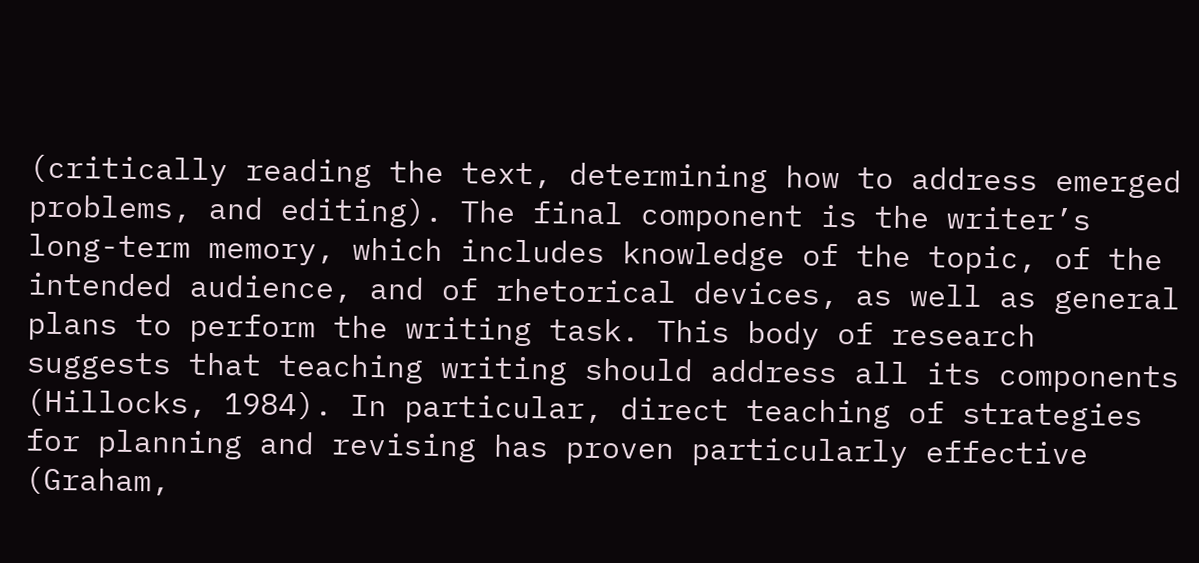(critically reading the text, determining how to address emerged problems, and editing). The final component is the writer’s long-term memory, which includes knowledge of the topic, of the intended audience, and of rhetorical devices, as well as general plans to perform the writing task. This body of research suggests that teaching writing should address all its components (Hillocks, 1984). In particular, direct teaching of strategies for planning and revising has proven particularly effective (Graham,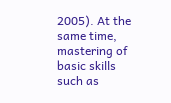2005). At the same time, mastering of basic skills such as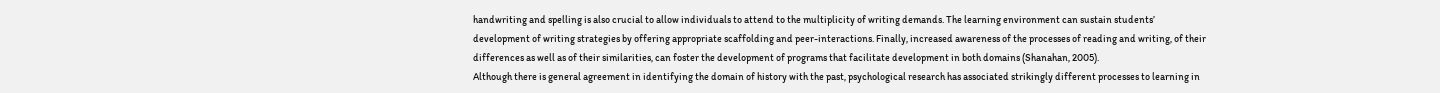handwriting and spelling is also crucial to allow individuals to attend to the multiplicity of writing demands. The learning environment can sustain students’ development of writing strategies by offering appropriate scaffolding and peer-interactions. Finally, increased awareness of the processes of reading and writing, of their differences as well as of their similarities, can foster the development of programs that facilitate development in both domains (Shanahan, 2005).
Although there is general agreement in identifying the domain of history with the past, psychological research has associated strikingly different processes to learning in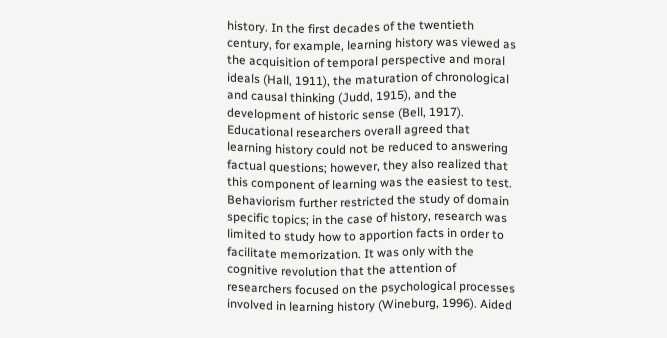history. In the first decades of the twentieth century, for example, learning history was viewed as the acquisition of temporal perspective and moral ideals (Hall, 1911), the maturation of chronological and causal thinking (Judd, 1915), and the development of historic sense (Bell, 1917). Educational researchers overall agreed that learning history could not be reduced to answering factual questions; however, they also realized that this component of learning was the easiest to test. Behaviorism further restricted the study of domain specific topics; in the case of history, research was limited to study how to apportion facts in order to facilitate memorization. It was only with the cognitive revolution that the attention of researchers focused on the psychological processes involved in learning history (Wineburg, 1996). Aided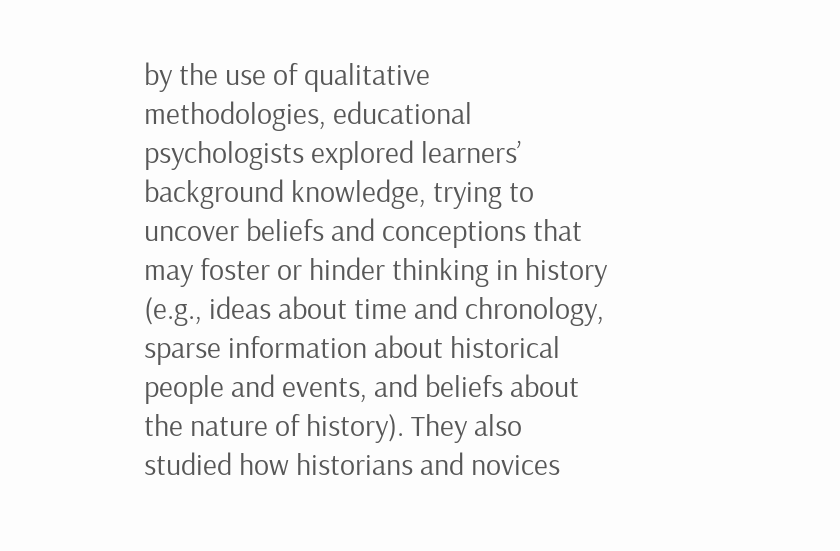by the use of qualitative methodologies, educational psychologists explored learners’ background knowledge, trying to uncover beliefs and conceptions that may foster or hinder thinking in history (e.g., ideas about time and chronology, sparse information about historical people and events, and beliefs about the nature of history). They also studied how historians and novices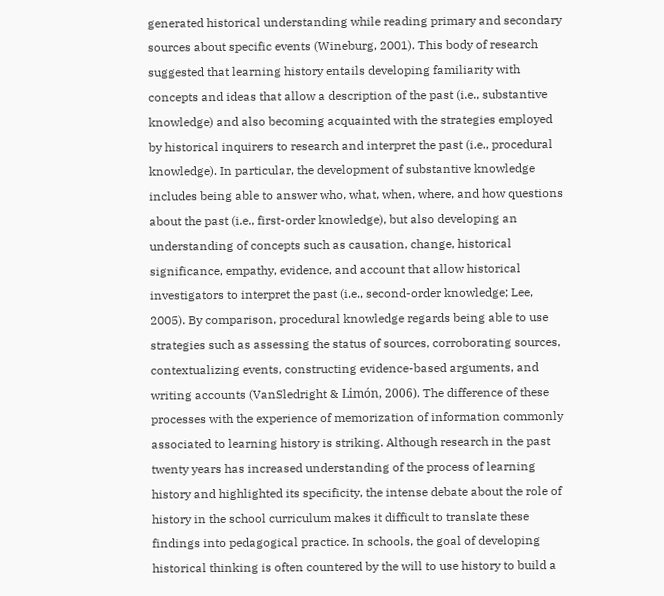generated historical understanding while reading primary and secondary sources about specific events (Wineburg, 2001). This body of research suggested that learning history entails developing familiarity with concepts and ideas that allow a description of the past (i.e., substantive knowledge) and also becoming acquainted with the strategies employed by historical inquirers to research and interpret the past (i.e., procedural knowledge). In particular, the development of substantive knowledge includes being able to answer who, what, when, where, and how questions about the past (i.e., first-order knowledge), but also developing an understanding of concepts such as causation, change, historical significance, empathy, evidence, and account that allow historical investigators to interpret the past (i.e., second-order knowledge; Lee, 2005). By comparison, procedural knowledge regards being able to use strategies such as assessing the status of sources, corroborating sources, contextualizing events, constructing evidence-based arguments, and writing accounts (VanSledright & Limón, 2006). The difference of these processes with the experience of memorization of information commonly associated to learning history is striking. Although research in the past twenty years has increased understanding of the process of learning history and highlighted its specificity, the intense debate about the role of history in the school curriculum makes it difficult to translate these findings into pedagogical practice. In schools, the goal of developing historical thinking is often countered by the will to use history to build a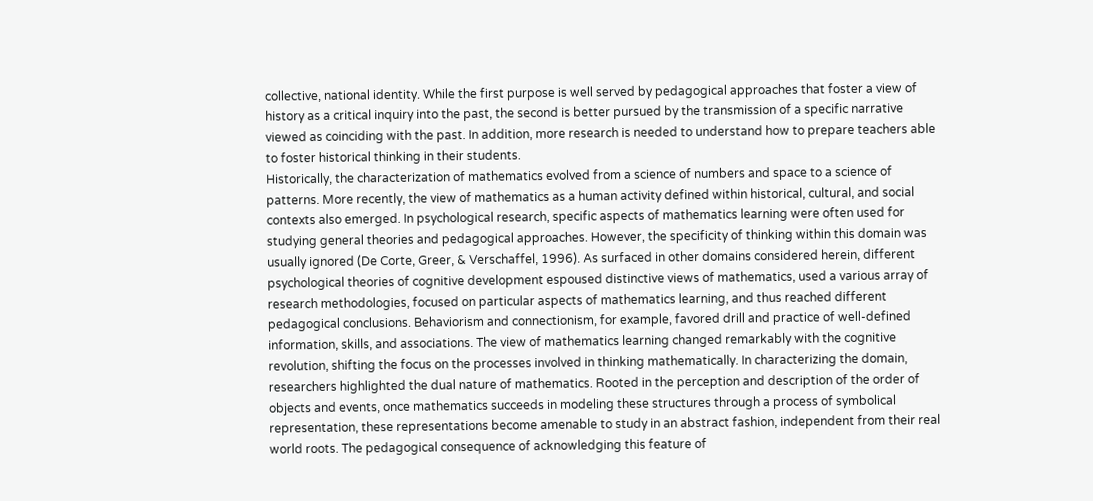collective, national identity. While the first purpose is well served by pedagogical approaches that foster a view of history as a critical inquiry into the past, the second is better pursued by the transmission of a specific narrative viewed as coinciding with the past. In addition, more research is needed to understand how to prepare teachers able to foster historical thinking in their students.
Historically, the characterization of mathematics evolved from a science of numbers and space to a science of patterns. More recently, the view of mathematics as a human activity defined within historical, cultural, and social contexts also emerged. In psychological research, specific aspects of mathematics learning were often used for studying general theories and pedagogical approaches. However, the specificity of thinking within this domain was usually ignored (De Corte, Greer, & Verschaffel, 1996). As surfaced in other domains considered herein, different psychological theories of cognitive development espoused distinctive views of mathematics, used a various array of research methodologies, focused on particular aspects of mathematics learning, and thus reached different pedagogical conclusions. Behaviorism and connectionism, for example, favored drill and practice of well-defined information, skills, and associations. The view of mathematics learning changed remarkably with the cognitive revolution, shifting the focus on the processes involved in thinking mathematically. In characterizing the domain, researchers highlighted the dual nature of mathematics. Rooted in the perception and description of the order of objects and events, once mathematics succeeds in modeling these structures through a process of symbolical representation, these representations become amenable to study in an abstract fashion, independent from their real world roots. The pedagogical consequence of acknowledging this feature of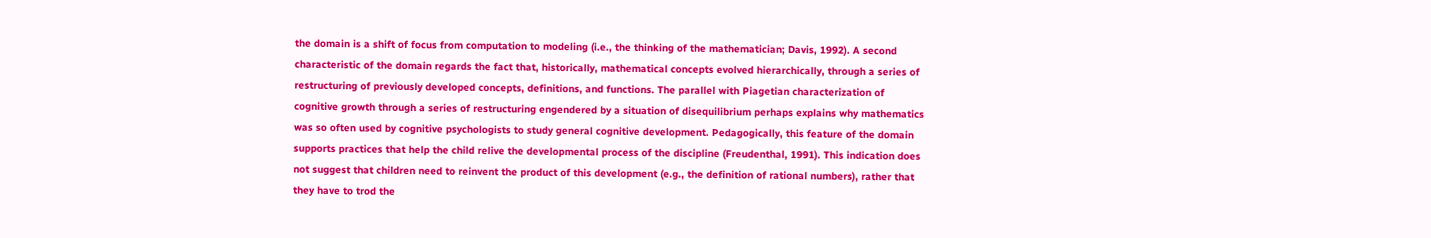the domain is a shift of focus from computation to modeling (i.e., the thinking of the mathematician; Davis, 1992). A second characteristic of the domain regards the fact that, historically, mathematical concepts evolved hierarchically, through a series of restructuring of previously developed concepts, definitions, and functions. The parallel with Piagetian characterization of cognitive growth through a series of restructuring engendered by a situation of disequilibrium perhaps explains why mathematics was so often used by cognitive psychologists to study general cognitive development. Pedagogically, this feature of the domain supports practices that help the child relive the developmental process of the discipline (Freudenthal, 1991). This indication does not suggest that children need to reinvent the product of this development (e.g., the definition of rational numbers), rather that they have to trod the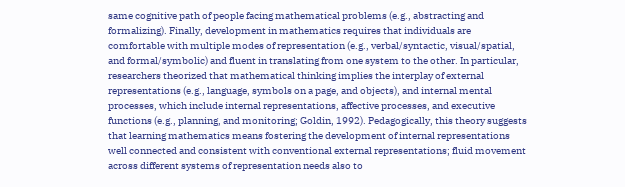same cognitive path of people facing mathematical problems (e.g., abstracting and formalizing). Finally, development in mathematics requires that individuals are comfortable with multiple modes of representation (e.g., verbal/syntactic, visual/spatial, and formal/symbolic) and fluent in translating from one system to the other. In particular, researchers theorized that mathematical thinking implies the interplay of external representations (e.g., language, symbols on a page, and objects), and internal mental processes, which include internal representations, affective processes, and executive functions (e.g., planning, and monitoring; Goldin, 1992). Pedagogically, this theory suggests that learning mathematics means fostering the development of internal representations well connected and consistent with conventional external representations; fluid movement across different systems of representation needs also to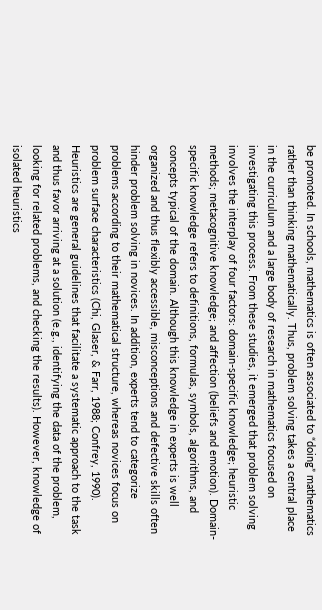be promoted. In schools, mathematics is often associated to “doing” mathematics rather than thinking mathematically. Thus, problem solving takes a central place in the curriculum and a large body of research in mathematics focused on investigating this process. From these studies, it emerged that problem solving involves the interplay of four factors: domain-specific knowledge; heuristic methods; metacognitive knowledge; and affection (beliefs and emotion). Domain-specific knowledge refers to definitions, formulas, symbols, algorithms, and concepts typical of the domain. Although this knowledge in experts is well organized and thus flexibly accessible, misconceptions and defective skills often hinder problem solving in novices. In addition, experts tend to categorize problems according to their mathematical structure, whereas novices focus on problem surface characteristics (Chi, Glaser, & Farr, 1988; Confrey, 1990). Heuristics are general guidelines that facilitate a systematic approach to the task and thus favor arriving at a solution (e.g., identifying the data of the problem, looking for related problems, and checking the results). However, knowledge of isolated heuristics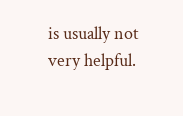is usually not very helpful.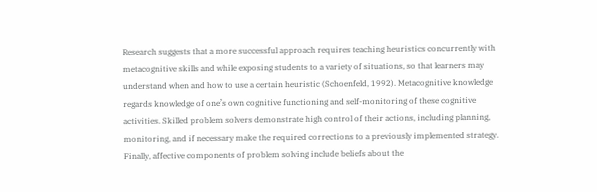Research suggests that a more successful approach requires teaching heuristics concurrently with metacognitive skills and while exposing students to a variety of situations, so that learners may understand when and how to use a certain heuristic (Schoenfeld, 1992). Metacognitive knowledge regards knowledge of one’s own cognitive functioning and self-monitoring of these cognitive activities. Skilled problem solvers demonstrate high control of their actions, including planning, monitoring, and if necessary make the required corrections to a previously implemented strategy. Finally, affective components of problem solving include beliefs about the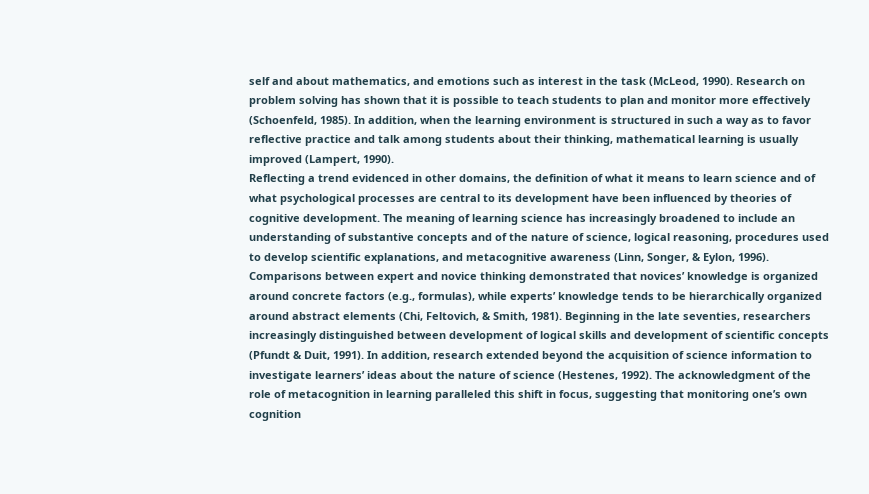self and about mathematics, and emotions such as interest in the task (McLeod, 1990). Research on problem solving has shown that it is possible to teach students to plan and monitor more effectively (Schoenfeld, 1985). In addition, when the learning environment is structured in such a way as to favor reflective practice and talk among students about their thinking, mathematical learning is usually improved (Lampert, 1990).
Reflecting a trend evidenced in other domains, the definition of what it means to learn science and of what psychological processes are central to its development have been influenced by theories of cognitive development. The meaning of learning science has increasingly broadened to include an understanding of substantive concepts and of the nature of science, logical reasoning, procedures used to develop scientific explanations, and metacognitive awareness (Linn, Songer, & Eylon, 1996). Comparisons between expert and novice thinking demonstrated that novices’ knowledge is organized around concrete factors (e.g., formulas), while experts’ knowledge tends to be hierarchically organized around abstract elements (Chi, Feltovich, & Smith, 1981). Beginning in the late seventies, researchers increasingly distinguished between development of logical skills and development of scientific concepts (Pfundt & Duit, 1991). In addition, research extended beyond the acquisition of science information to investigate learners’ ideas about the nature of science (Hestenes, 1992). The acknowledgment of the role of metacognition in learning paralleled this shift in focus, suggesting that monitoring one’s own cognition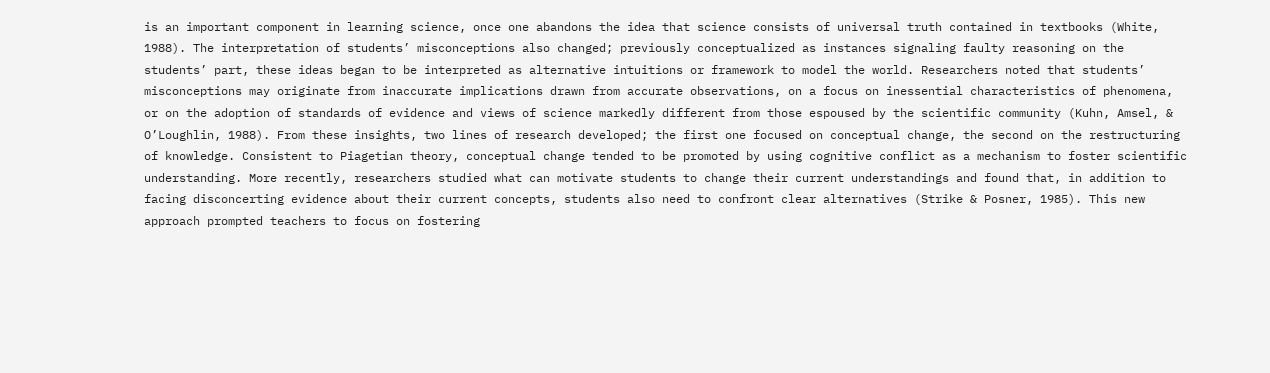is an important component in learning science, once one abandons the idea that science consists of universal truth contained in textbooks (White, 1988). The interpretation of students’ misconceptions also changed; previously conceptualized as instances signaling faulty reasoning on the students’ part, these ideas began to be interpreted as alternative intuitions or framework to model the world. Researchers noted that students’ misconceptions may originate from inaccurate implications drawn from accurate observations, on a focus on inessential characteristics of phenomena, or on the adoption of standards of evidence and views of science markedly different from those espoused by the scientific community (Kuhn, Amsel, & O’Loughlin, 1988). From these insights, two lines of research developed; the first one focused on conceptual change, the second on the restructuring of knowledge. Consistent to Piagetian theory, conceptual change tended to be promoted by using cognitive conflict as a mechanism to foster scientific understanding. More recently, researchers studied what can motivate students to change their current understandings and found that, in addition to facing disconcerting evidence about their current concepts, students also need to confront clear alternatives (Strike & Posner, 1985). This new approach prompted teachers to focus on fostering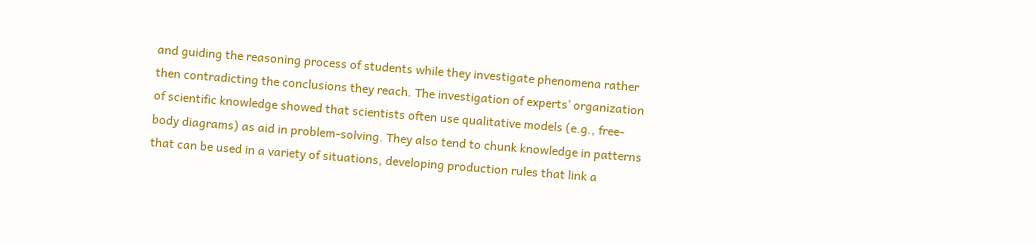and guiding the reasoning process of students while they investigate phenomena rather then contradicting the conclusions they reach. The investigation of experts’ organization of scientific knowledge showed that scientists often use qualitative models (e.g., free-body diagrams) as aid in problem-solving. They also tend to chunk knowledge in patterns that can be used in a variety of situations, developing production rules that link a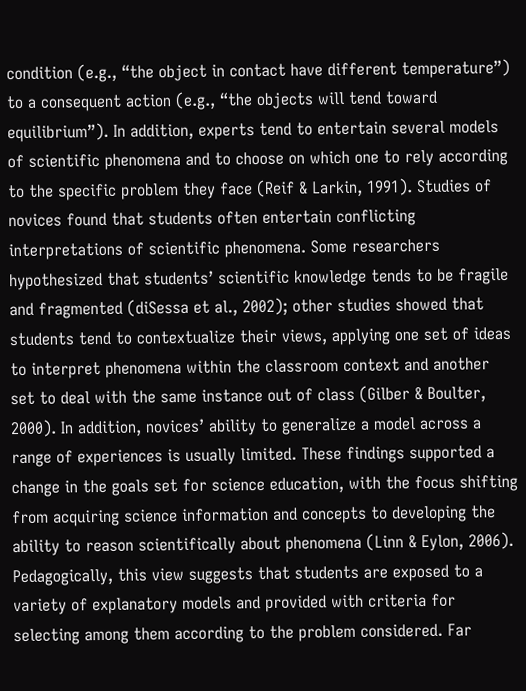condition (e.g., “the object in contact have different temperature”) to a consequent action (e.g., “the objects will tend toward equilibrium”). In addition, experts tend to entertain several models of scientific phenomena and to choose on which one to rely according to the specific problem they face (Reif & Larkin, 1991). Studies of novices found that students often entertain conflicting interpretations of scientific phenomena. Some researchers hypothesized that students’ scientific knowledge tends to be fragile and fragmented (diSessa et al., 2002); other studies showed that students tend to contextualize their views, applying one set of ideas to interpret phenomena within the classroom context and another set to deal with the same instance out of class (Gilber & Boulter, 2000). In addition, novices’ ability to generalize a model across a range of experiences is usually limited. These findings supported a change in the goals set for science education, with the focus shifting from acquiring science information and concepts to developing the ability to reason scientifically about phenomena (Linn & Eylon, 2006). Pedagogically, this view suggests that students are exposed to a variety of explanatory models and provided with criteria for selecting among them according to the problem considered. Far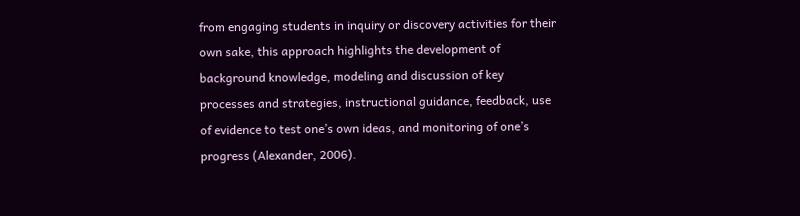from engaging students in inquiry or discovery activities for their own sake, this approach highlights the development of background knowledge, modeling and discussion of key processes and strategies, instructional guidance, feedback, use of evidence to test one’s own ideas, and monitoring of one’s progress (Alexander, 2006).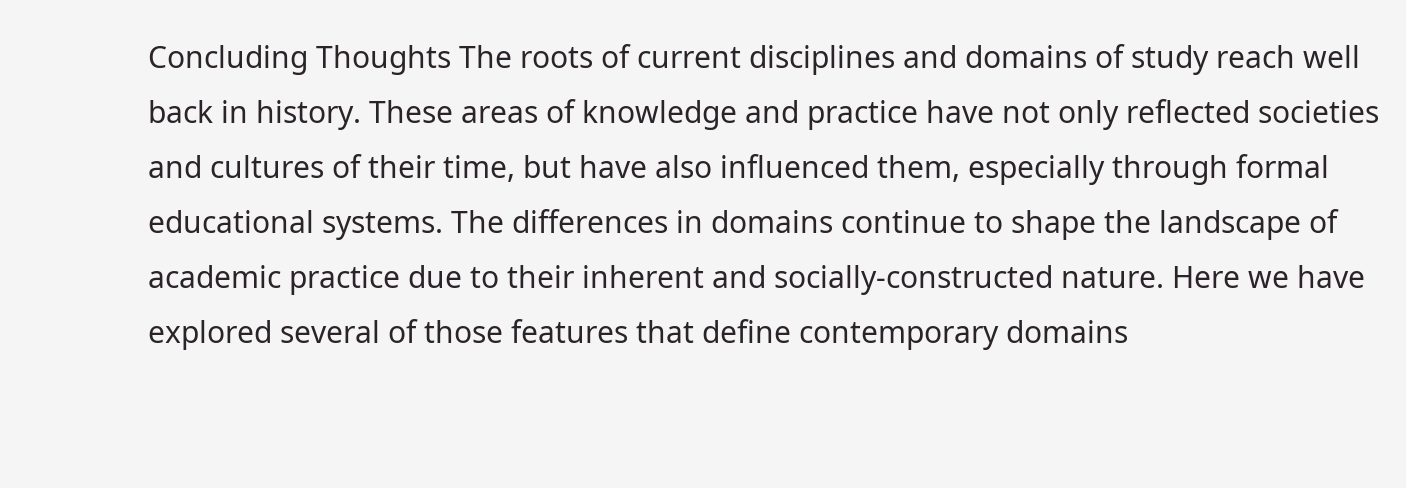Concluding Thoughts The roots of current disciplines and domains of study reach well back in history. These areas of knowledge and practice have not only reflected societies and cultures of their time, but have also influenced them, especially through formal educational systems. The differences in domains continue to shape the landscape of academic practice due to their inherent and socially-constructed nature. Here we have explored several of those features that define contemporary domains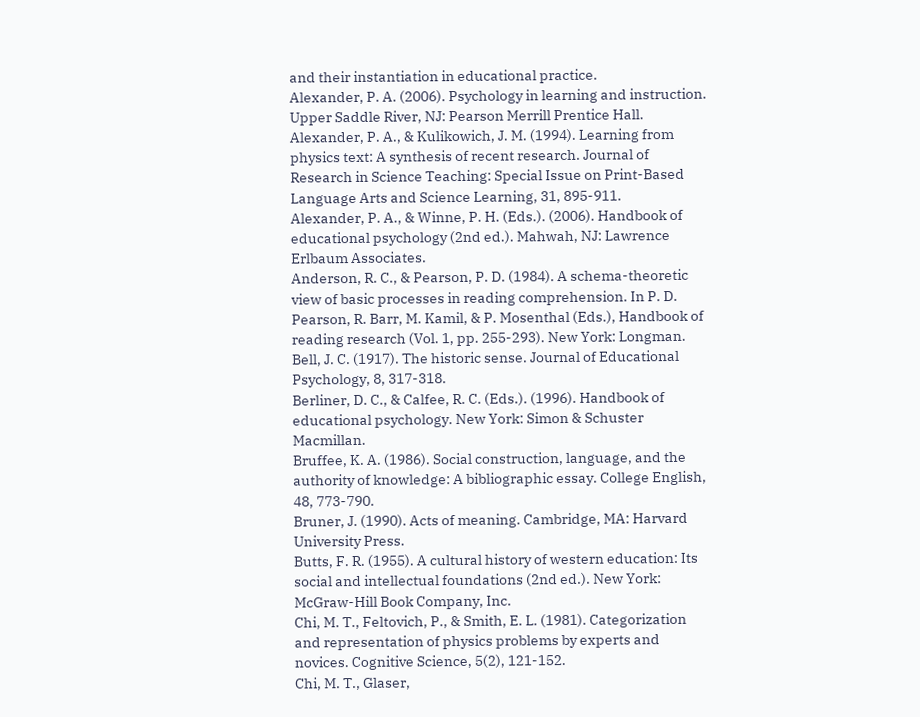and their instantiation in educational practice.
Alexander, P. A. (2006). Psychology in learning and instruction. Upper Saddle River, NJ: Pearson Merrill Prentice Hall.
Alexander, P. A., & Kulikowich, J. M. (1994). Learning from physics text: A synthesis of recent research. Journal of Research in Science Teaching: Special Issue on Print-Based Language Arts and Science Learning, 31, 895-911.
Alexander, P. A., & Winne, P. H. (Eds.). (2006). Handbook of educational psychology (2nd ed.). Mahwah, NJ: Lawrence Erlbaum Associates.
Anderson, R. C., & Pearson, P. D. (1984). A schema-theoretic view of basic processes in reading comprehension. In P. D. Pearson, R. Barr, M. Kamil, & P. Mosenthal (Eds.), Handbook of reading research (Vol. 1, pp. 255-293). New York: Longman.
Bell, J. C. (1917). The historic sense. Journal of Educational Psychology, 8, 317-318.
Berliner, D. C., & Calfee, R. C. (Eds.). (1996). Handbook of educational psychology. New York: Simon & Schuster Macmillan.
Bruffee, K. A. (1986). Social construction, language, and the authority of knowledge: A bibliographic essay. College English, 48, 773-790.
Bruner, J. (1990). Acts of meaning. Cambridge, MA: Harvard University Press.
Butts, F. R. (1955). A cultural history of western education: Its social and intellectual foundations (2nd ed.). New York: McGraw-Hill Book Company, Inc.
Chi, M. T., Feltovich, P., & Smith, E. L. (1981). Categorization and representation of physics problems by experts and novices. Cognitive Science, 5(2), 121-152.
Chi, M. T., Glaser,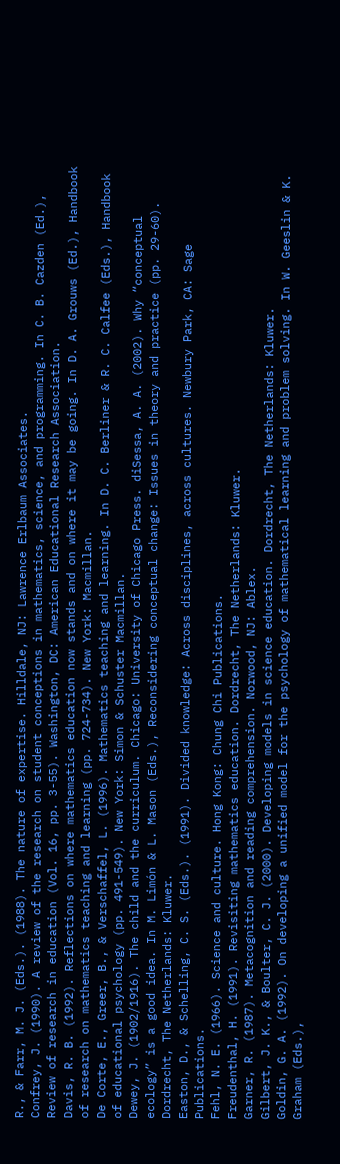R., & Farr, M. J. (Eds.). (1988). The nature of expertise. Hilldale, NJ: Lawrence Erlbaum Associates.
Confrey, J. (1990). A review of the research on student conceptions in mathematics, science, and programming. In C. B. Cazden (Ed.), Review of research in education (Vol. 16, pp. 3-55). Washington, DC: American Educational Research Association.
Davis, R. B. (1992). Reflections on where mathematics education now stands and on where it may be going. In D. A. Grouws (Ed.), Handbook of research on mathematics teaching and learning (pp. 724-734). New York: Macmillan.
De Corte, E., Greer, B., & Verschaffel, L. (1996). Mathematics teaching and learning. In D. C. Berliner & R. C. Calfee (Eds.), Handbook of educational psychology (pp. 491-549). New York: Simon & Schuster Macmillan.
Dewey, J. (1902/1916). The child and the curriculum. Chicago: University of Chicago Press. diSessa, A. A. (2002). Why “conceptual ecology” is a good idea. In M. Limón & L. Mason (Eds.), Reconsidering conceptual change: Issues in theory and practice (pp. 29-60). Dordrecht, The Netherlands: Kluwer.
Easton, D., & Schelling, C. S. (Eds.). (1991). Divided knowledge: Across disciplines, across cultures. Newbury Park, CA: Sage Publications.
Fehl, N. E. (1966). Science and culture. Hong Kong: Chung Chi Publications.
Freudenthal, H. (1991). Revisiting mathematics education. Dordrecht, The Netherlands: Kluwer.
Garner, R. (1987). Metacognition and reading comprehension. Norwood, NJ: Ablex.
Gilbert, J. K., & Boulter, C. J. (2000). Developing models in science education. Dordrecht, The Netherlands: Kluwer.
Goldin, G. A. (1992). On developing a unified model for the psychology of mathematical learning and problem solving. In W. Geeslin & K. Graham (Eds.),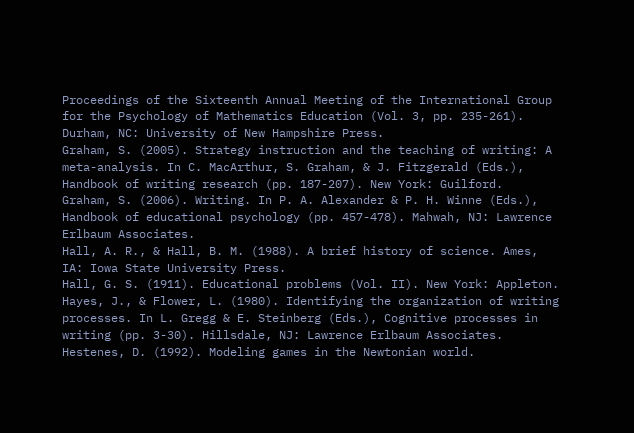Proceedings of the Sixteenth Annual Meeting of the International Group for the Psychology of Mathematics Education (Vol. 3, pp. 235-261). Durham, NC: University of New Hampshire Press.
Graham, S. (2005). Strategy instruction and the teaching of writing: A meta-analysis. In C. MacArthur, S. Graham, & J. Fitzgerald (Eds.), Handbook of writing research (pp. 187-207). New York: Guilford.
Graham, S. (2006). Writing. In P. A. Alexander & P. H. Winne (Eds.), Handbook of educational psychology (pp. 457-478). Mahwah, NJ: Lawrence Erlbaum Associates.
Hall, A. R., & Hall, B. M. (1988). A brief history of science. Ames, IA: Iowa State University Press.
Hall, G. S. (1911). Educational problems (Vol. II). New York: Appleton.
Hayes, J., & Flower, L. (1980). Identifying the organization of writing processes. In L. Gregg & E. Steinberg (Eds.), Cognitive processes in writing (pp. 3-30). Hillsdale, NJ: Lawrence Erlbaum Associates.
Hestenes, D. (1992). Modeling games in the Newtonian world.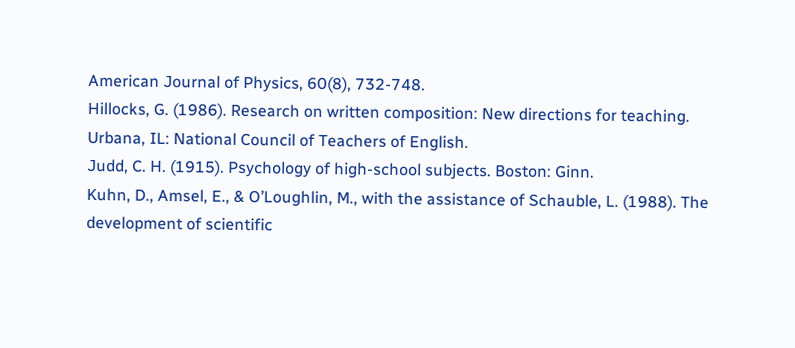American Journal of Physics, 60(8), 732-748.
Hillocks, G. (1986). Research on written composition: New directions for teaching. Urbana, IL: National Council of Teachers of English.
Judd, C. H. (1915). Psychology of high-school subjects. Boston: Ginn.
Kuhn, D., Amsel, E., & O’Loughlin, M., with the assistance of Schauble, L. (1988). The development of scientific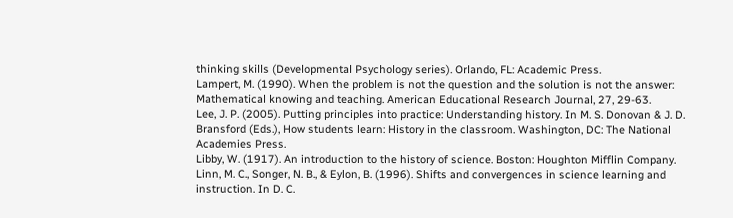thinking skills (Developmental Psychology series). Orlando, FL: Academic Press.
Lampert, M. (1990). When the problem is not the question and the solution is not the answer: Mathematical knowing and teaching. American Educational Research Journal, 27, 29-63.
Lee, J. P. (2005). Putting principles into practice: Understanding history. In M. S. Donovan & J. D. Bransford (Eds.), How students learn: History in the classroom. Washington, DC: The National Academies Press.
Libby, W. (1917). An introduction to the history of science. Boston: Houghton Mifflin Company.
Linn, M. C., Songer, N. B., & Eylon, B. (1996). Shifts and convergences in science learning and instruction. In D. C.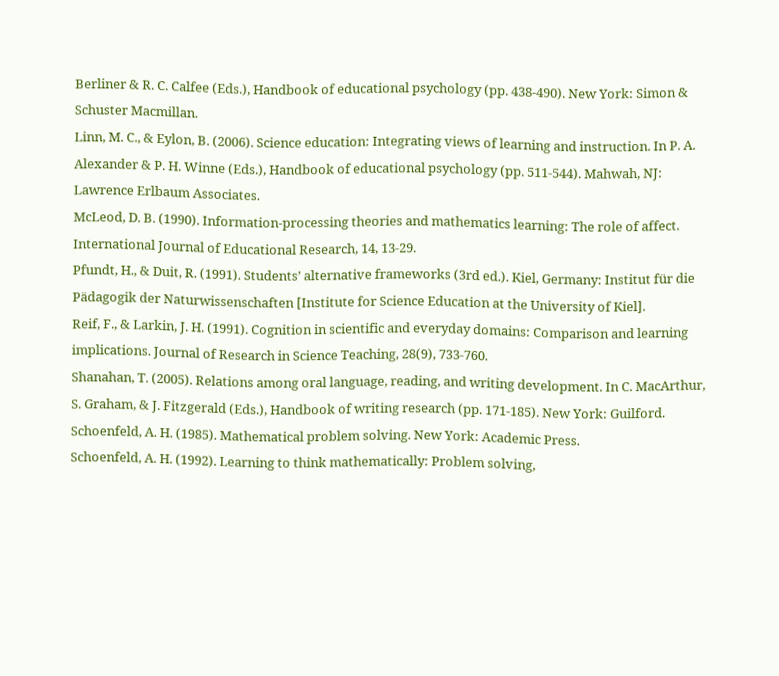Berliner & R. C. Calfee (Eds.), Handbook of educational psychology (pp. 438-490). New York: Simon & Schuster Macmillan.
Linn, M. C., & Eylon, B. (2006). Science education: Integrating views of learning and instruction. In P. A. Alexander & P. H. Winne (Eds.), Handbook of educational psychology (pp. 511-544). Mahwah, NJ: Lawrence Erlbaum Associates.
McLeod, D. B. (1990). Information-processing theories and mathematics learning: The role of affect. International Journal of Educational Research, 14, 13-29.
Pfundt, H., & Duit, R. (1991). Students’ alternative frameworks (3rd ed.). Kiel, Germany: Institut für die Pädagogik der Naturwissenschaften [Institute for Science Education at the University of Kiel].
Reif, F., & Larkin, J. H. (1991). Cognition in scientific and everyday domains: Comparison and learning implications. Journal of Research in Science Teaching, 28(9), 733-760.
Shanahan, T. (2005). Relations among oral language, reading, and writing development. In C. MacArthur, S. Graham, & J. Fitzgerald (Eds.), Handbook of writing research (pp. 171-185). New York: Guilford.
Schoenfeld, A. H. (1985). Mathematical problem solving. New York: Academic Press.
Schoenfeld, A. H. (1992). Learning to think mathematically: Problem solving,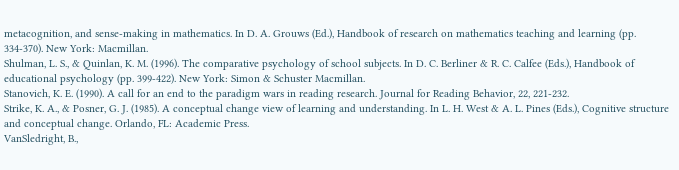metacognition, and sense-making in mathematics. In D. A. Grouws (Ed.), Handbook of research on mathematics teaching and learning (pp. 334-370). New York: Macmillan.
Shulman, L. S., & Quinlan, K. M. (1996). The comparative psychology of school subjects. In D. C. Berliner & R. C. Calfee (Eds.), Handbook of educational psychology (pp. 399-422). New York: Simon & Schuster Macmillan.
Stanovich, K. E. (1990). A call for an end to the paradigm wars in reading research. Journal for Reading Behavior, 22, 221-232.
Strike, K. A., & Posner, G. J. (1985). A conceptual change view of learning and understanding. In L. H. West & A. L. Pines (Eds.), Cognitive structure and conceptual change. Orlando, FL: Academic Press.
VanSledright, B.,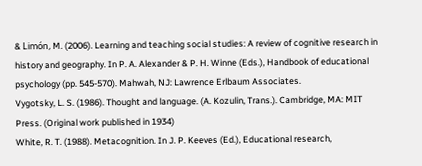& Limón, M. (2006). Learning and teaching social studies: A review of cognitive research in history and geography. In P. A. Alexander & P. H. Winne (Eds.), Handbook of educational psychology (pp. 545-570). Mahwah, NJ: Lawrence Erlbaum Associates.
Vygotsky, L. S. (1986). Thought and language. (A. Kozulin, Trans.). Cambridge, MA: MIT Press. (Original work published in 1934)
White, R. T. (1988). Metacognition. In J. P. Keeves (Ed.), Educational research,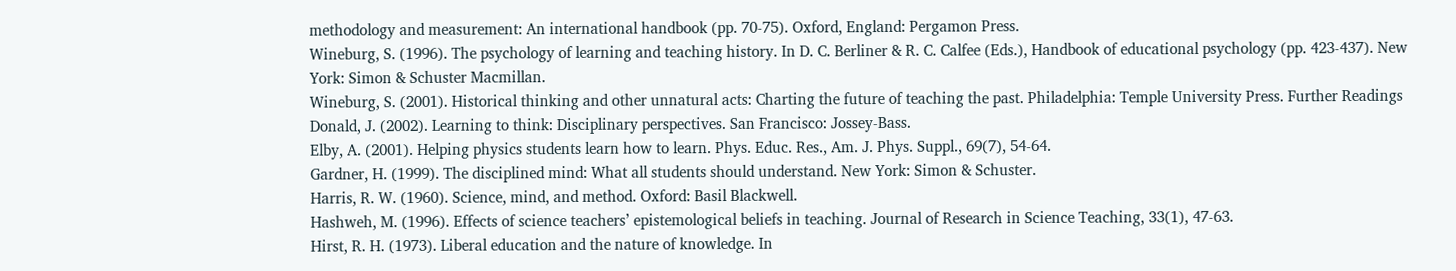methodology and measurement: An international handbook (pp. 70-75). Oxford, England: Pergamon Press.
Wineburg, S. (1996). The psychology of learning and teaching history. In D. C. Berliner & R. C. Calfee (Eds.), Handbook of educational psychology (pp. 423-437). New York: Simon & Schuster Macmillan.
Wineburg, S. (2001). Historical thinking and other unnatural acts: Charting the future of teaching the past. Philadelphia: Temple University Press. Further Readings
Donald, J. (2002). Learning to think: Disciplinary perspectives. San Francisco: Jossey-Bass.
Elby, A. (2001). Helping physics students learn how to learn. Phys. Educ. Res., Am. J. Phys. Suppl., 69(7), 54-64.
Gardner, H. (1999). The disciplined mind: What all students should understand. New York: Simon & Schuster.
Harris, R. W. (1960). Science, mind, and method. Oxford: Basil Blackwell.
Hashweh, M. (1996). Effects of science teachers’ epistemological beliefs in teaching. Journal of Research in Science Teaching, 33(1), 47-63.
Hirst, R. H. (1973). Liberal education and the nature of knowledge. In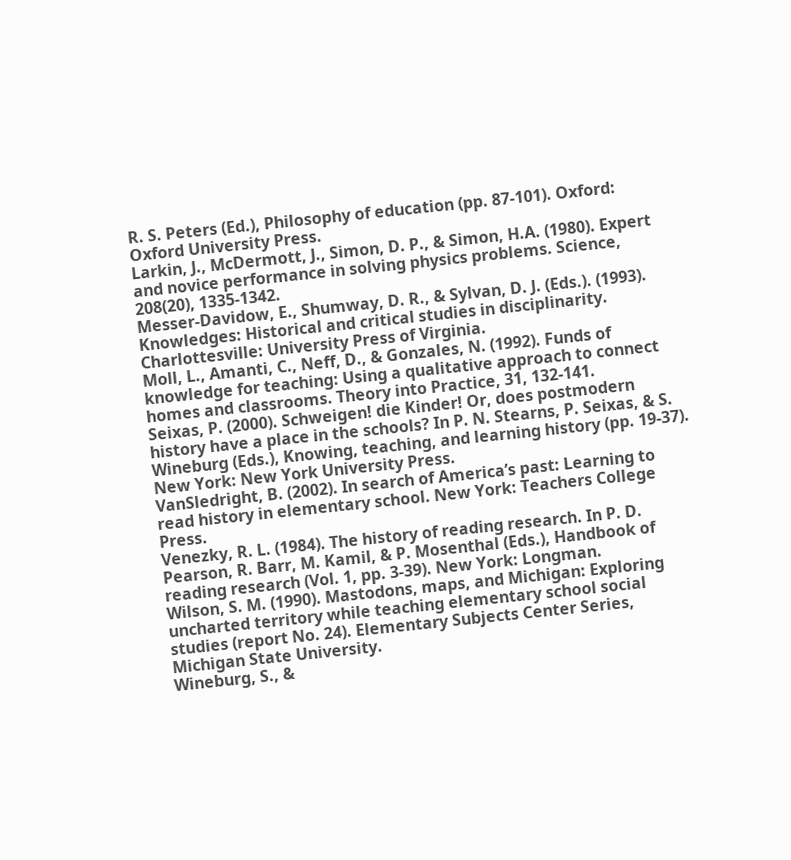R. S. Peters (Ed.), Philosophy of education (pp. 87-101). Oxford: Oxford University Press.
Larkin, J., McDermott, J., Simon, D. P., & Simon, H.A. (1980). Expert and novice performance in solving physics problems. Science, 208(20), 1335-1342.
Messer-Davidow, E., Shumway, D. R., & Sylvan, D. J. (Eds.). (1993). Knowledges: Historical and critical studies in disciplinarity. Charlottesville: University Press of Virginia.
Moll, L., Amanti, C., Neff, D., & Gonzales, N. (1992). Funds of knowledge for teaching: Using a qualitative approach to connect homes and classrooms. Theory into Practice, 31, 132-141.
Seixas, P. (2000). Schweigen! die Kinder! Or, does postmodern history have a place in the schools? In P. N. Stearns, P. Seixas, & S. Wineburg (Eds.), Knowing, teaching, and learning history (pp. 19-37). New York: New York University Press.
VanSledright, B. (2002). In search of America’s past: Learning to read history in elementary school. New York: Teachers College Press.
Venezky, R. L. (1984). The history of reading research. In P. D. Pearson, R. Barr, M. Kamil, & P. Mosenthal (Eds.), Handbook of reading research (Vol. 1, pp. 3-39). New York: Longman.
Wilson, S. M. (1990). Mastodons, maps, and Michigan: Exploring uncharted territory while teaching elementary school social studies (report No. 24). Elementary Subjects Center Series, Michigan State University.
Wineburg, S., &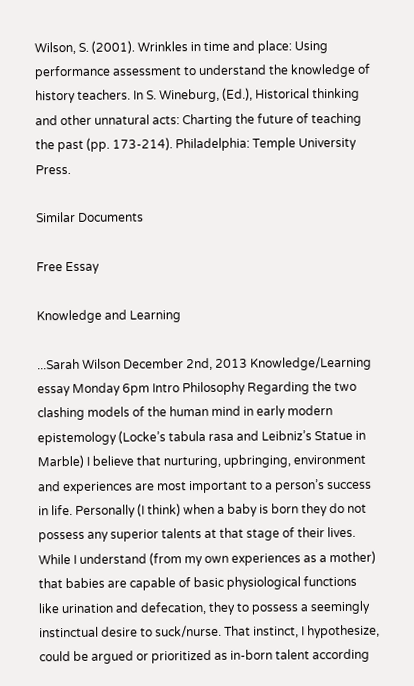Wilson, S. (2001). Wrinkles in time and place: Using performance assessment to understand the knowledge of history teachers. In S. Wineburg, (Ed.), Historical thinking and other unnatural acts: Charting the future of teaching the past (pp. 173-214). Philadelphia: Temple University Press.

Similar Documents

Free Essay

Knowledge and Learning

...Sarah Wilson December 2nd, 2013 Knowledge/Learning essay Monday 6pm Intro Philosophy Regarding the two clashing models of the human mind in early modern epistemology (Locke’s tabula rasa and Leibniz’s Statue in Marble) I believe that nurturing, upbringing, environment and experiences are most important to a person’s success in life. Personally (I think) when a baby is born they do not possess any superior talents at that stage of their lives. While I understand (from my own experiences as a mother) that babies are capable of basic physiological functions like urination and defecation, they to possess a seemingly instinctual desire to suck/nurse. That instinct, I hypothesize, could be argued or prioritized as in-born talent according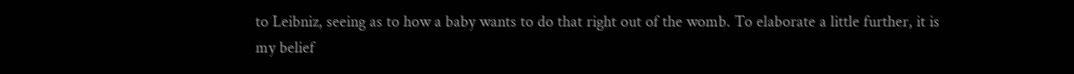to Leibniz, seeing as to how a baby wants to do that right out of the womb. To elaborate a little further, it is my belief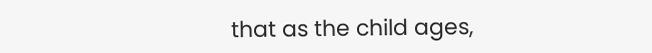that as the child ages,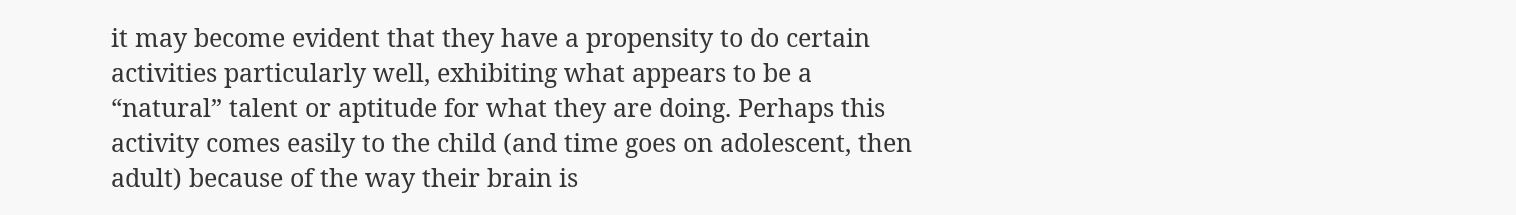it may become evident that they have a propensity to do certain activities particularly well, exhibiting what appears to be a “natural” talent or aptitude for what they are doing. Perhaps this activity comes easily to the child (and time goes on adolescent, then adult) because of the way their brain is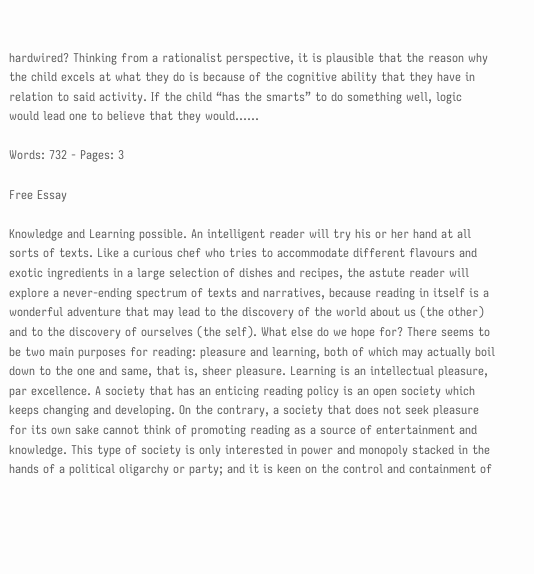hardwired? Thinking from a rationalist perspective, it is plausible that the reason why the child excels at what they do is because of the cognitive ability that they have in relation to said activity. If the child “has the smarts” to do something well, logic would lead one to believe that they would......

Words: 732 - Pages: 3

Free Essay

Knowledge and Learning possible. An intelligent reader will try his or her hand at all sorts of texts. Like a curious chef who tries to accommodate different flavours and exotic ingredients in a large selection of dishes and recipes, the astute reader will explore a never-ending spectrum of texts and narratives, because reading in itself is a wonderful adventure that may lead to the discovery of the world about us (the other) and to the discovery of ourselves (the self). What else do we hope for? There seems to be two main purposes for reading: pleasure and learning, both of which may actually boil down to the one and same, that is, sheer pleasure. Learning is an intellectual pleasure, par excellence. A society that has an enticing reading policy is an open society which keeps changing and developing. On the contrary, a society that does not seek pleasure for its own sake cannot think of promoting reading as a source of entertainment and knowledge. This type of society is only interested in power and monopoly stacked in the hands of a political oligarchy or party; and it is keen on the control and containment of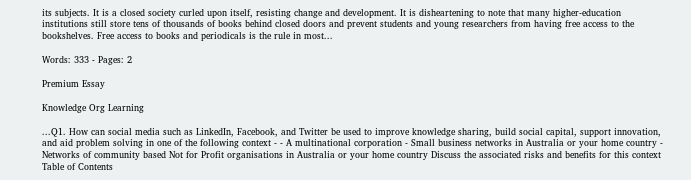its subjects. It is a closed society curled upon itself, resisting change and development. It is disheartening to note that many higher-education institutions still store tens of thousands of books behind closed doors and prevent students and young researchers from having free access to the bookshelves. Free access to books and periodicals is the rule in most...

Words: 333 - Pages: 2

Premium Essay

Knowledge Org Learning

...Q1. How can social media such as LinkedIn, Facebook, and Twitter be used to improve knowledge sharing, build social capital, support innovation, and aid problem solving in one of the following context - - A multinational corporation - Small business networks in Australia or your home country - Networks of community based Not for Profit organisations in Australia or your home country Discuss the associated risks and benefits for this context Table of Contents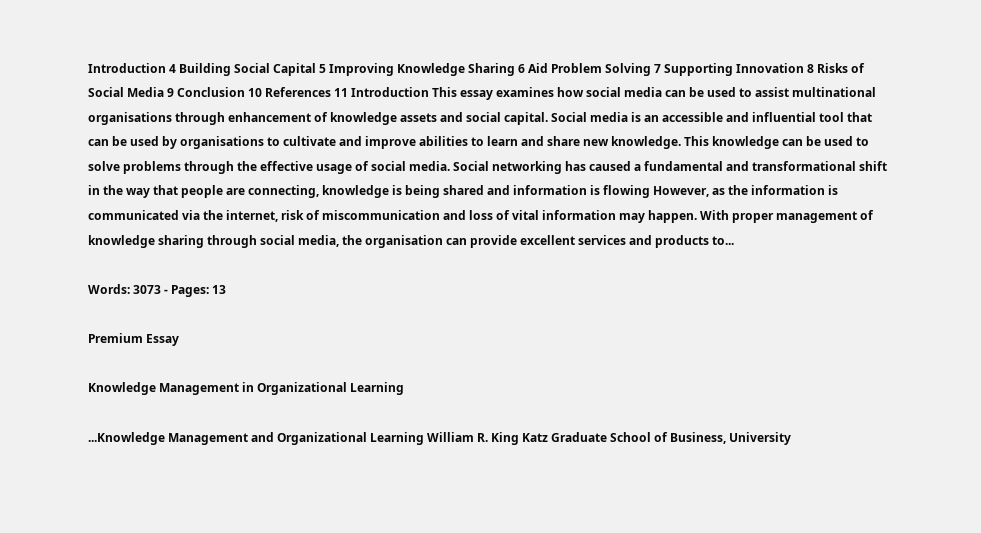Introduction 4 Building Social Capital 5 Improving Knowledge Sharing 6 Aid Problem Solving 7 Supporting Innovation 8 Risks of Social Media 9 Conclusion 10 References 11 Introduction This essay examines how social media can be used to assist multinational organisations through enhancement of knowledge assets and social capital. Social media is an accessible and influential tool that can be used by organisations to cultivate and improve abilities to learn and share new knowledge. This knowledge can be used to solve problems through the effective usage of social media. Social networking has caused a fundamental and transformational shift in the way that people are connecting, knowledge is being shared and information is flowing However, as the information is communicated via the internet, risk of miscommunication and loss of vital information may happen. With proper management of knowledge sharing through social media, the organisation can provide excellent services and products to...

Words: 3073 - Pages: 13

Premium Essay

Knowledge Management in Organizational Learning

...Knowledge Management and Organizational Learning William R. King Katz Graduate School of Business, University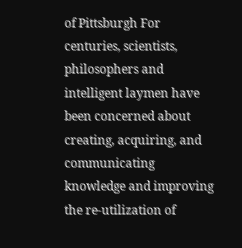of Pittsburgh For centuries, scientists, philosophers and intelligent laymen have been concerned about creating, acquiring, and communicating knowledge and improving the re-utilization of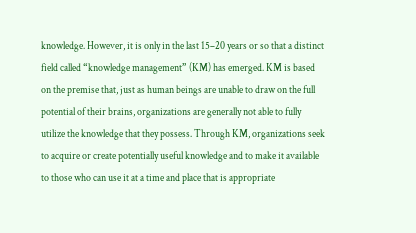knowledge. However, it is only in the last 15–20 years or so that a distinct field called “knowledge management” (KM) has emerged. KM is based on the premise that, just as human beings are unable to draw on the full potential of their brains, organizations are generally not able to fully utilize the knowledge that they possess. Through KM, organizations seek to acquire or create potentially useful knowledge and to make it available to those who can use it at a time and place that is appropriate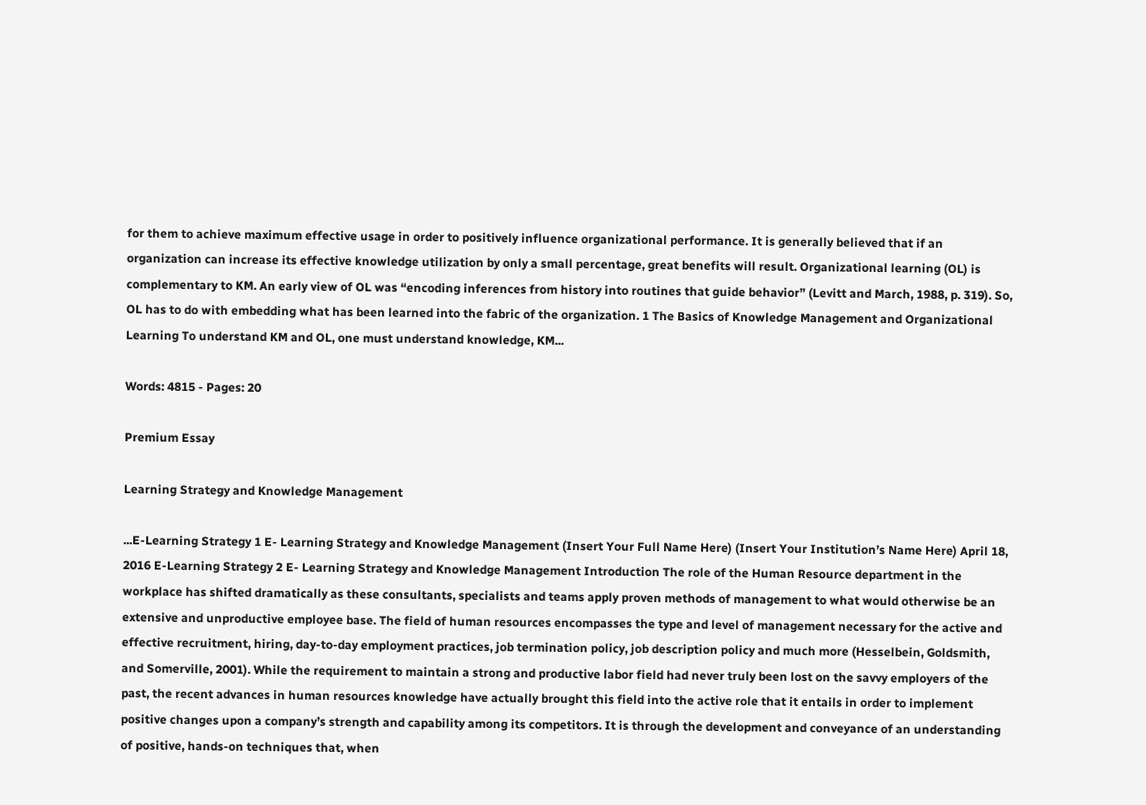for them to achieve maximum effective usage in order to positively influence organizational performance. It is generally believed that if an organization can increase its effective knowledge utilization by only a small percentage, great benefits will result. Organizational learning (OL) is complementary to KM. An early view of OL was “encoding inferences from history into routines that guide behavior” (Levitt and March, 1988, p. 319). So, OL has to do with embedding what has been learned into the fabric of the organization. 1 The Basics of Knowledge Management and Organizational Learning To understand KM and OL, one must understand knowledge, KM...

Words: 4815 - Pages: 20

Premium Essay

Learning Strategy and Knowledge Management

...E-Learning Strategy 1 E- Learning Strategy and Knowledge Management (Insert Your Full Name Here) (Insert Your Institution’s Name Here) April 18, 2016 E-Learning Strategy 2 E- Learning Strategy and Knowledge Management Introduction The role of the Human Resource department in the workplace has shifted dramatically as these consultants, specialists and teams apply proven methods of management to what would otherwise be an extensive and unproductive employee base. The field of human resources encompasses the type and level of management necessary for the active and effective recruitment, hiring, day-to-day employment practices, job termination policy, job description policy and much more (Hesselbein, Goldsmith, and Somerville, 2001). While the requirement to maintain a strong and productive labor field had never truly been lost on the savvy employers of the past, the recent advances in human resources knowledge have actually brought this field into the active role that it entails in order to implement positive changes upon a company’s strength and capability among its competitors. It is through the development and conveyance of an understanding of positive, hands-on techniques that, when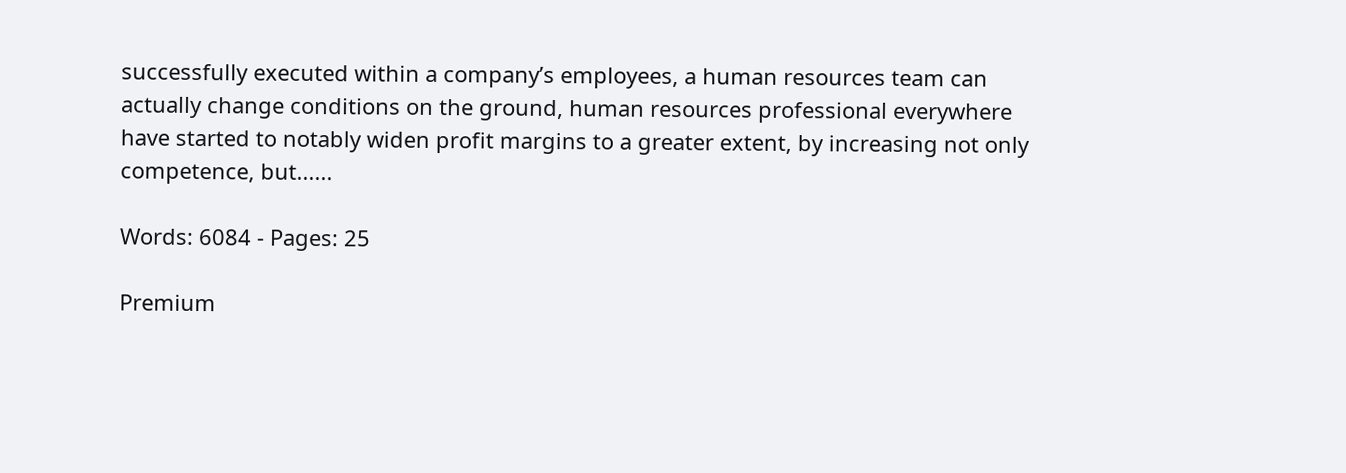successfully executed within a company’s employees, a human resources team can actually change conditions on the ground, human resources professional everywhere have started to notably widen profit margins to a greater extent, by increasing not only competence, but......

Words: 6084 - Pages: 25

Premium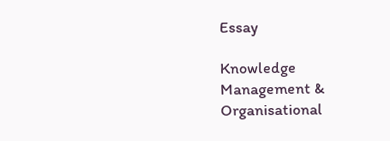Essay

Knowledge Management & Organisational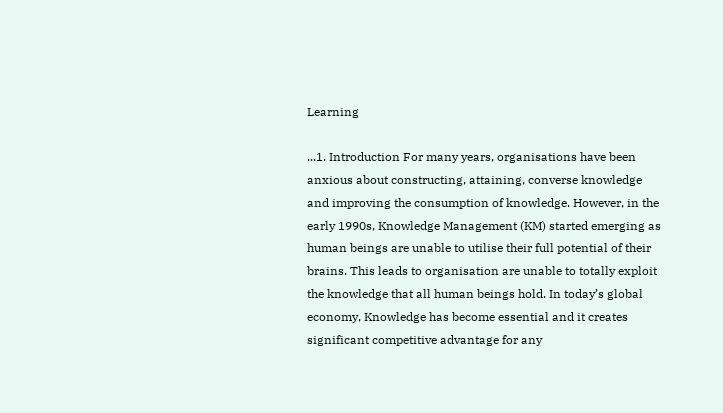Learning

...1. Introduction For many years, organisations have been anxious about constructing, attaining, converse knowledge and improving the consumption of knowledge. However, in the early 1990s, Knowledge Management (KM) started emerging as human beings are unable to utilise their full potential of their brains. This leads to organisation are unable to totally exploit the knowledge that all human beings hold. In today’s global economy, Knowledge has become essential and it creates significant competitive advantage for any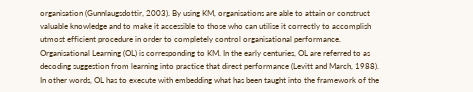organisation (Gunnlaugsdottir, 2003). By using KM, organisations are able to attain or construct valuable knowledge and to make it accessible to those who can utilise it correctly to accomplish utmost efficient procedure in order to completely control organisational performance. Organisational Learning (OL) is corresponding to KM. In the early centuries, OL are referred to as decoding suggestion from learning into practice that direct performance (Levitt and March, 1988). In other words, OL has to execute with embedding what has been taught into the framework of the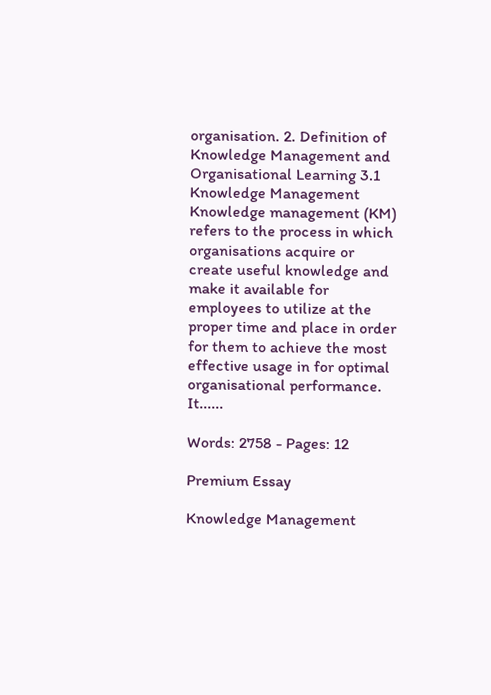organisation. 2. Definition of Knowledge Management and Organisational Learning 3.1 Knowledge Management Knowledge management (KM) refers to the process in which organisations acquire or create useful knowledge and make it available for employees to utilize at the proper time and place in order for them to achieve the most effective usage in for optimal organisational performance. It......

Words: 2758 - Pages: 12

Premium Essay

Knowledge Management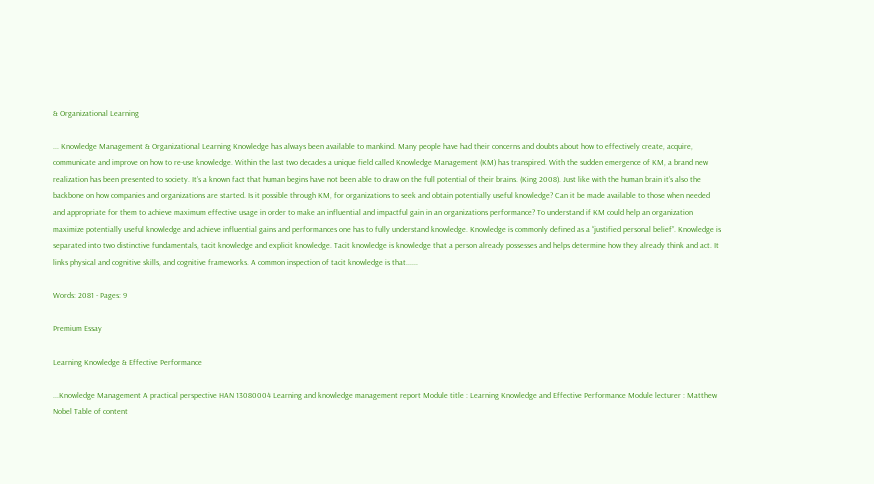& Organizational Learning

... Knowledge Management & Organizational Learning Knowledge has always been available to mankind. Many people have had their concerns and doubts about how to effectively create, acquire, communicate and improve on how to re-use knowledge. Within the last two decades a unique field called Knowledge Management (KM) has transpired. With the sudden emergence of KM, a brand new realization has been presented to society. It’s a known fact that human begins have not been able to draw on the full potential of their brains. (King 2008). Just like with the human brain it’s also the backbone on how companies and organizations are started. Is it possible through KM, for organizations to seek and obtain potentially useful knowledge? Can it be made available to those when needed and appropriate for them to achieve maximum effective usage in order to make an influential and impactful gain in an organizations performance? To understand if KM could help an organization maximize potentially useful knowledge and achieve influential gains and performances one has to fully understand knowledge. Knowledge is commonly defined as a “justified personal belief”. Knowledge is separated into two distinctive fundamentals, tacit knowledge and explicit knowledge. Tacit knowledge is knowledge that a person already possesses and helps determine how they already think and act. It links physical and cognitive skills, and cognitive frameworks. A common inspection of tacit knowledge is that......

Words: 2081 - Pages: 9

Premium Essay

Learning Knowledge & Effective Performance

...Knowledge Management A practical perspective HAN 13080004 Learning and knowledge management report Module title : Learning Knowledge and Effective Performance Module lecturer : Matthew Nobel Table of content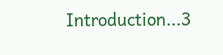Introduction...3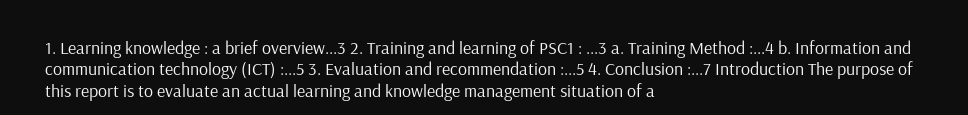1. Learning knowledge : a brief overview...3 2. Training and learning of PSC1 : ...3 a. Training Method :...4 b. Information and communication technology (ICT) :...5 3. Evaluation and recommendation :...5 4. Conclusion :...7 Introduction The purpose of this report is to evaluate an actual learning and knowledge management situation of a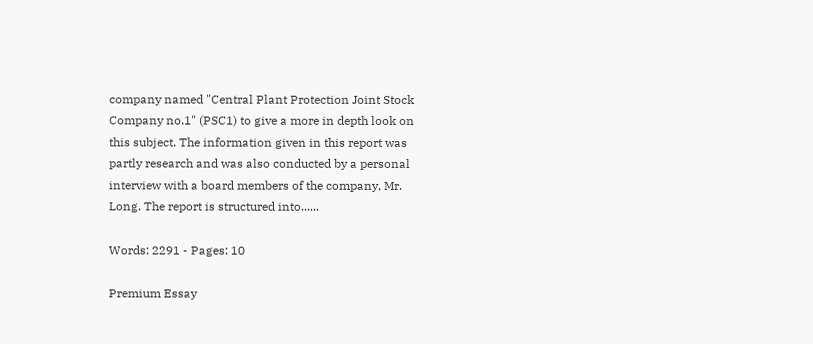company named "Central Plant Protection Joint Stock Company no.1" (PSC1) to give a more in depth look on this subject. The information given in this report was partly research and was also conducted by a personal interview with a board members of the company, Mr. Long. The report is structured into......

Words: 2291 - Pages: 10

Premium Essay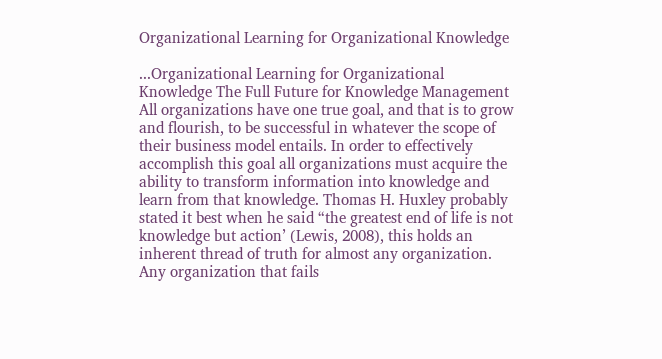Organizational Learning for Organizational Knowledge

...Organizational Learning for Organizational Knowledge The Full Future for Knowledge Management All organizations have one true goal, and that is to grow and flourish, to be successful in whatever the scope of their business model entails. In order to effectively accomplish this goal all organizations must acquire the ability to transform information into knowledge and learn from that knowledge. Thomas H. Huxley probably stated it best when he said “the greatest end of life is not knowledge but action’ (Lewis, 2008), this holds an inherent thread of truth for almost any organization. Any organization that fails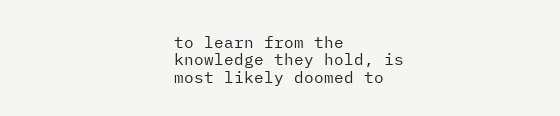to learn from the knowledge they hold, is most likely doomed to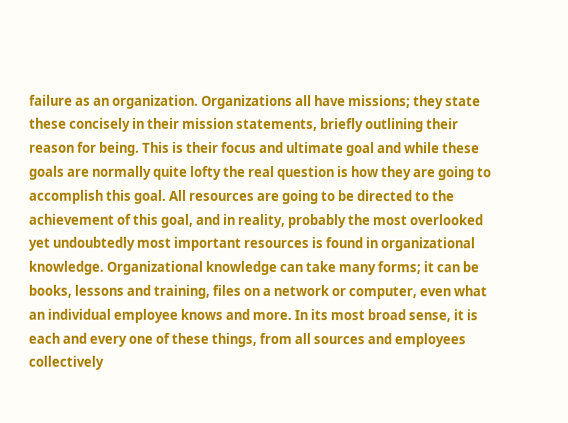failure as an organization. Organizations all have missions; they state these concisely in their mission statements, briefly outlining their reason for being. This is their focus and ultimate goal and while these goals are normally quite lofty the real question is how they are going to accomplish this goal. All resources are going to be directed to the achievement of this goal, and in reality, probably the most overlooked yet undoubtedly most important resources is found in organizational knowledge. Organizational knowledge can take many forms; it can be books, lessons and training, files on a network or computer, even what an individual employee knows and more. In its most broad sense, it is each and every one of these things, from all sources and employees collectively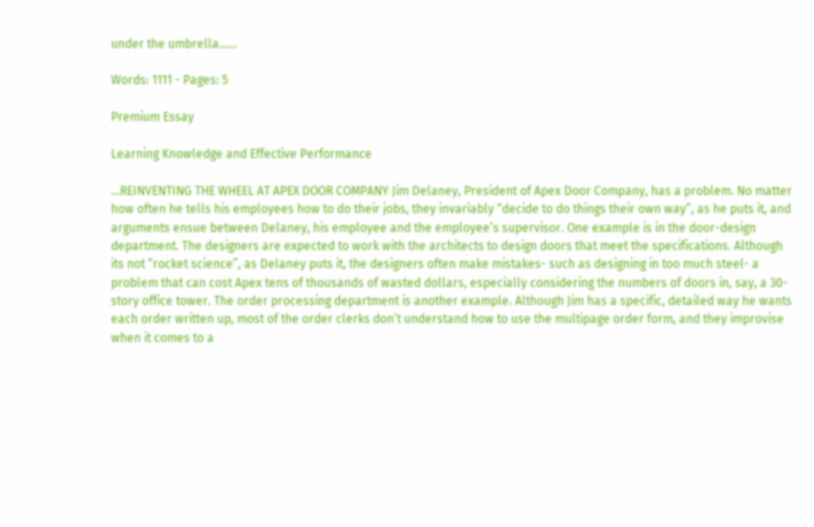under the umbrella......

Words: 1111 - Pages: 5

Premium Essay

Learning Knowledge and Effective Performance

...REINVENTING THE WHEEL AT APEX DOOR COMPANY Jim Delaney, President of Apex Door Company, has a problem. No matter how often he tells his employees how to do their jobs, they invariably “decide to do things their own way”, as he puts it, and arguments ensue between Delaney, his employee and the employee’s supervisor. One example is in the door-design department. The designers are expected to work with the architects to design doors that meet the specifications. Although its not “rocket science”, as Delaney puts it, the designers often make mistakes- such as designing in too much steel- a problem that can cost Apex tens of thousands of wasted dollars, especially considering the numbers of doors in, say, a 30-story office tower. The order processing department is another example. Although Jim has a specific, detailed way he wants each order written up, most of the order clerks don’t understand how to use the multipage order form, and they improvise when it comes to a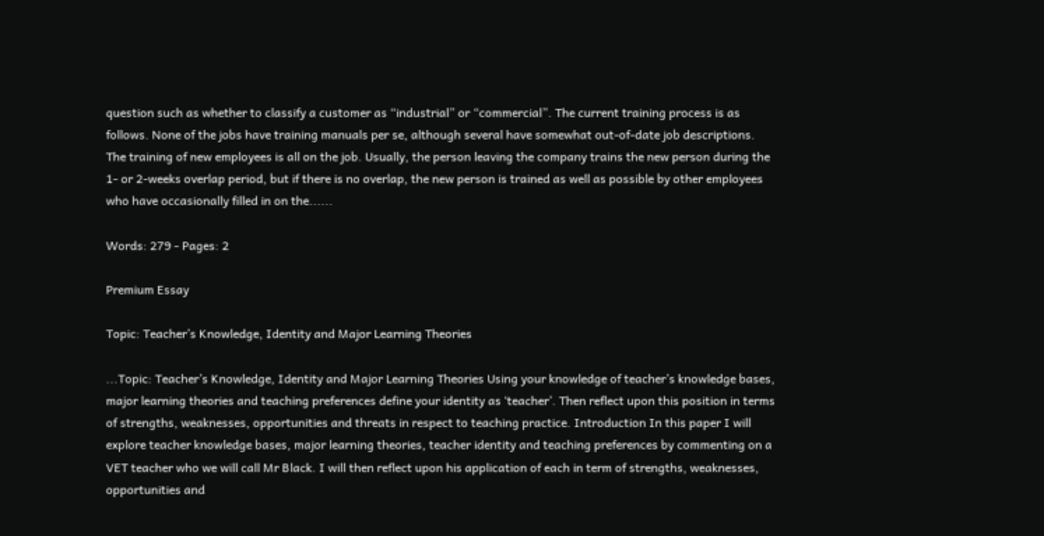question such as whether to classify a customer as “industrial” or “commercial”. The current training process is as follows. None of the jobs have training manuals per se, although several have somewhat out-of-date job descriptions. The training of new employees is all on the job. Usually, the person leaving the company trains the new person during the 1- or 2-weeks overlap period, but if there is no overlap, the new person is trained as well as possible by other employees who have occasionally filled in on the......

Words: 279 - Pages: 2

Premium Essay

Topic: Teacher’s Knowledge, Identity and Major Learning Theories

...Topic: Teacher’s Knowledge, Identity and Major Learning Theories Using your knowledge of teacher’s knowledge bases, major learning theories and teaching preferences define your identity as ‘teacher’. Then reflect upon this position in terms of strengths, weaknesses, opportunities and threats in respect to teaching practice. Introduction In this paper I will explore teacher knowledge bases, major learning theories, teacher identity and teaching preferences by commenting on a VET teacher who we will call Mr Black. I will then reflect upon his application of each in term of strengths, weaknesses, opportunities and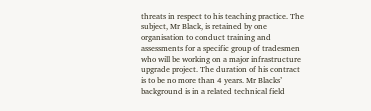threats in respect to his teaching practice. The subject, Mr Black, is retained by one organisation to conduct training and assessments for a specific group of tradesmen who will be working on a major infrastructure upgrade project. The duration of his contract is to be no more than 4 years. Mr Blacks’ background is in a related technical field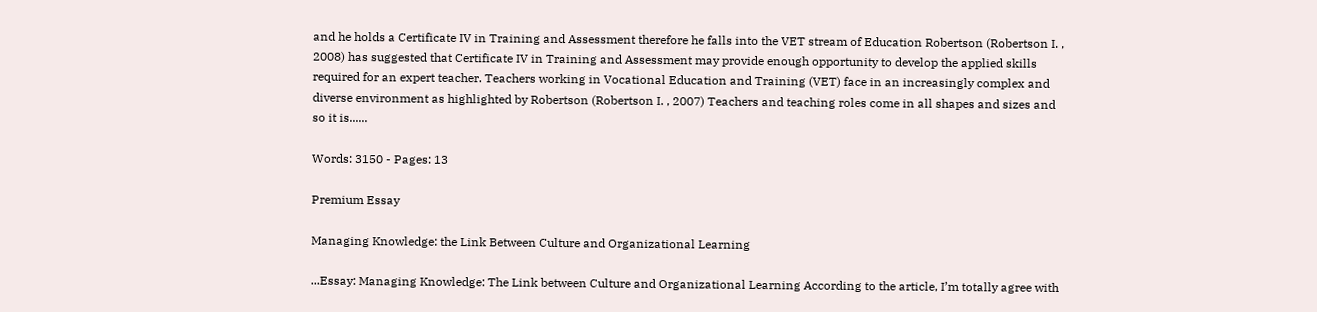and he holds a Certificate IV in Training and Assessment therefore he falls into the VET stream of Education Robertson (Robertson I. , 2008) has suggested that Certificate IV in Training and Assessment may provide enough opportunity to develop the applied skills required for an expert teacher. Teachers working in Vocational Education and Training (VET) face in an increasingly complex and diverse environment as highlighted by Robertson (Robertson I. , 2007) Teachers and teaching roles come in all shapes and sizes and so it is......

Words: 3150 - Pages: 13

Premium Essay

Managing Knowledge: the Link Between Culture and Organizational Learning

...Essay: Managing Knowledge: The Link between Culture and Organizational Learning According to the article, I’m totally agree with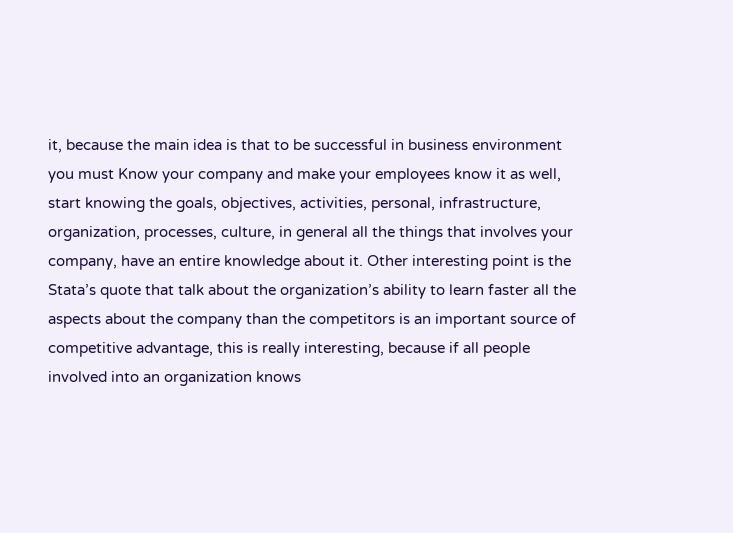it, because the main idea is that to be successful in business environment you must Know your company and make your employees know it as well, start knowing the goals, objectives, activities, personal, infrastructure, organization, processes, culture, in general all the things that involves your company, have an entire knowledge about it. Other interesting point is the Stata’s quote that talk about the organization’s ability to learn faster all the aspects about the company than the competitors is an important source of competitive advantage, this is really interesting, because if all people involved into an organization knows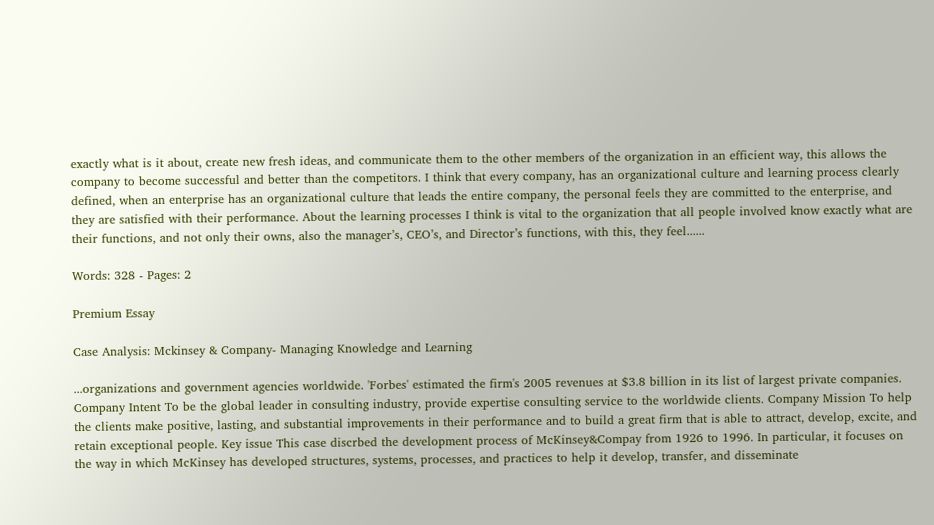exactly what is it about, create new fresh ideas, and communicate them to the other members of the organization in an efficient way, this allows the company to become successful and better than the competitors. I think that every company, has an organizational culture and learning process clearly defined, when an enterprise has an organizational culture that leads the entire company, the personal feels they are committed to the enterprise, and they are satisfied with their performance. About the learning processes I think is vital to the organization that all people involved know exactly what are their functions, and not only their owns, also the manager’s, CEO’s, and Director’s functions, with this, they feel......

Words: 328 - Pages: 2

Premium Essay

Case Analysis: Mckinsey & Company- Managing Knowledge and Learning

...organizations and government agencies worldwide. 'Forbes' estimated the firm's 2005 revenues at $3.8 billion in its list of largest private companies. Company Intent To be the global leader in consulting industry, provide expertise consulting service to the worldwide clients. Company Mission To help the clients make positive, lasting, and substantial improvements in their performance and to build a great firm that is able to attract, develop, excite, and retain exceptional people. Key issue This case discrbed the development process of McKinsey&Compay from 1926 to 1996. In particular, it focuses on the way in which McKinsey has developed structures, systems, processes, and practices to help it develop, transfer, and disseminate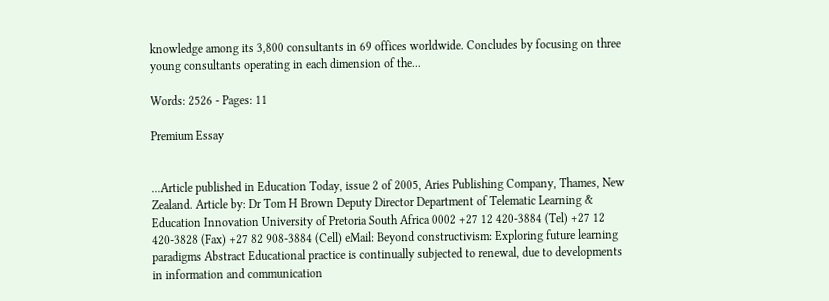knowledge among its 3,800 consultants in 69 offices worldwide. Concludes by focusing on three young consultants operating in each dimension of the...

Words: 2526 - Pages: 11

Premium Essay


...Article published in Education Today, issue 2 of 2005, Aries Publishing Company, Thames, New Zealand. Article by: Dr Tom H Brown Deputy Director Department of Telematic Learning & Education Innovation University of Pretoria South Africa 0002 +27 12 420-3884 (Tel) +27 12 420-3828 (Fax) +27 82 908-3884 (Cell) eMail: Beyond constructivism: Exploring future learning paradigms Abstract Educational practice is continually subjected to renewal, due to developments in information and communication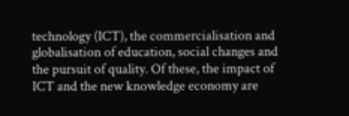technology (ICT), the commercialisation and globalisation of education, social changes and the pursuit of quality. Of these, the impact of ICT and the new knowledge economy are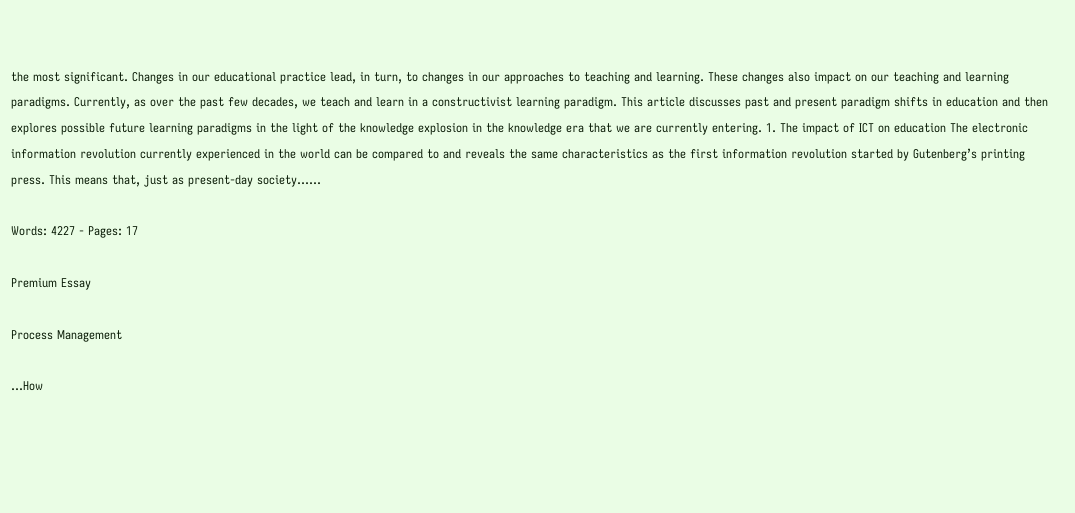the most significant. Changes in our educational practice lead, in turn, to changes in our approaches to teaching and learning. These changes also impact on our teaching and learning paradigms. Currently, as over the past few decades, we teach and learn in a constructivist learning paradigm. This article discusses past and present paradigm shifts in education and then explores possible future learning paradigms in the light of the knowledge explosion in the knowledge era that we are currently entering. 1. The impact of ICT on education The electronic information revolution currently experienced in the world can be compared to and reveals the same characteristics as the first information revolution started by Gutenberg’s printing press. This means that, just as present-day society......

Words: 4227 - Pages: 17

Premium Essay

Process Management

...How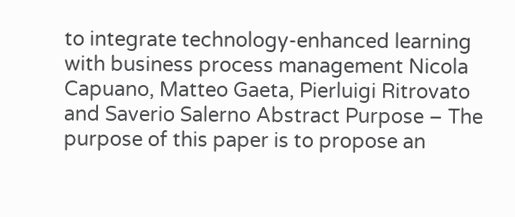to integrate technology-enhanced learning with business process management Nicola Capuano, Matteo Gaeta, Pierluigi Ritrovato and Saverio Salerno Abstract Purpose – The purpose of this paper is to propose an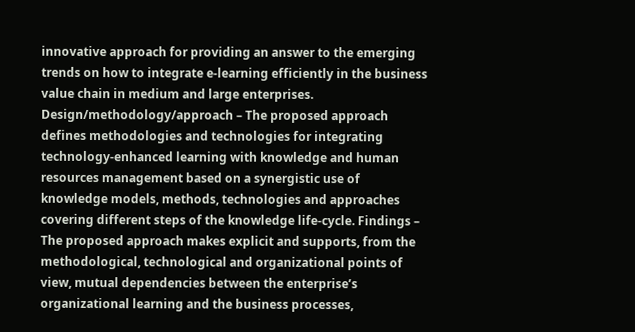innovative approach for providing an answer to the emerging trends on how to integrate e-learning efficiently in the business value chain in medium and large enterprises. Design/methodology/approach – The proposed approach defines methodologies and technologies for integrating technology-enhanced learning with knowledge and human resources management based on a synergistic use of knowledge models, methods, technologies and approaches covering different steps of the knowledge life-cycle. Findings – The proposed approach makes explicit and supports, from the methodological, technological and organizational points of view, mutual dependencies between the enterprise’s organizational learning and the business processes,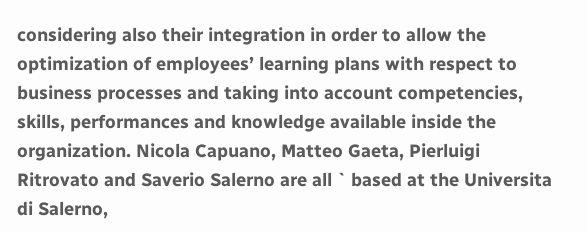considering also their integration in order to allow the optimization of employees’ learning plans with respect to business processes and taking into account competencies, skills, performances and knowledge available inside the organization. Nicola Capuano, Matteo Gaeta, Pierluigi Ritrovato and Saverio Salerno are all ` based at the Universita di Salerno,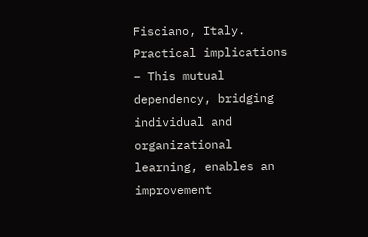Fisciano, Italy. Practical implications – This mutual dependency, bridging individual and organizational learning, enables an improvement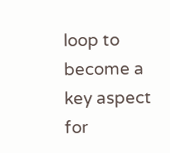loop to become a key aspect for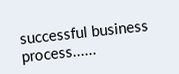successful business process......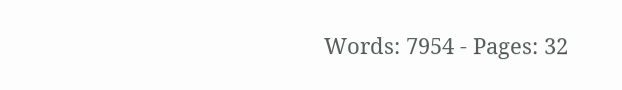Words: 7954 - Pages: 32